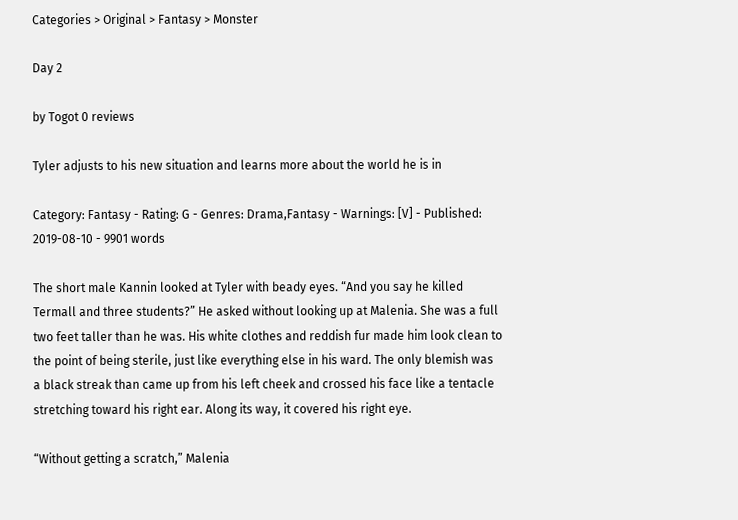Categories > Original > Fantasy > Monster

Day 2

by Togot 0 reviews

Tyler adjusts to his new situation and learns more about the world he is in

Category: Fantasy - Rating: G - Genres: Drama,Fantasy - Warnings: [V] - Published: 2019-08-10 - 9901 words

The short male Kannin looked at Tyler with beady eyes. “And you say he killed Termall and three students?” He asked without looking up at Malenia. She was a full two feet taller than he was. His white clothes and reddish fur made him look clean to the point of being sterile, just like everything else in his ward. The only blemish was a black streak than came up from his left cheek and crossed his face like a tentacle stretching toward his right ear. Along its way, it covered his right eye.

“Without getting a scratch,” Malenia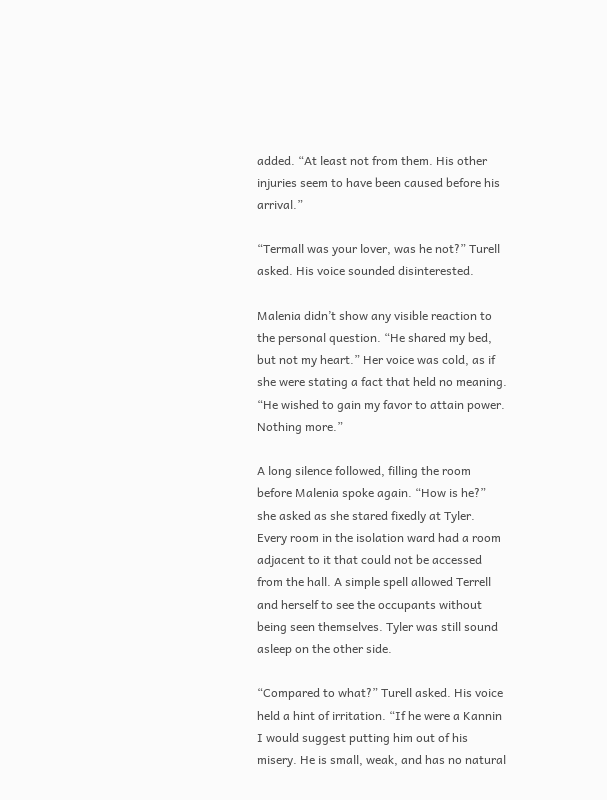added. “At least not from them. His other injuries seem to have been caused before his arrival.”

“Termall was your lover, was he not?” Turell asked. His voice sounded disinterested.

Malenia didn’t show any visible reaction to the personal question. “He shared my bed, but not my heart.” Her voice was cold, as if she were stating a fact that held no meaning. “He wished to gain my favor to attain power. Nothing more.”

A long silence followed, filling the room before Malenia spoke again. “How is he?” she asked as she stared fixedly at Tyler. Every room in the isolation ward had a room adjacent to it that could not be accessed from the hall. A simple spell allowed Terrell and herself to see the occupants without being seen themselves. Tyler was still sound asleep on the other side.

“Compared to what?” Turell asked. His voice held a hint of irritation. “If he were a Kannin I would suggest putting him out of his misery. He is small, weak, and has no natural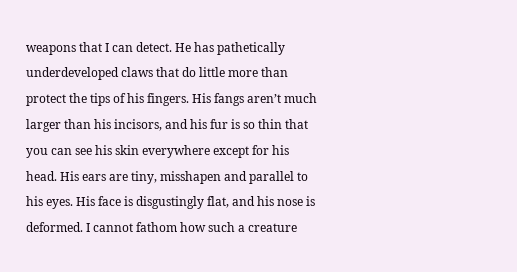weapons that I can detect. He has pathetically underdeveloped claws that do little more than protect the tips of his fingers. His fangs aren’t much larger than his incisors, and his fur is so thin that you can see his skin everywhere except for his head. His ears are tiny, misshapen and parallel to his eyes. His face is disgustingly flat, and his nose is deformed. I cannot fathom how such a creature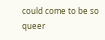could come to be so queer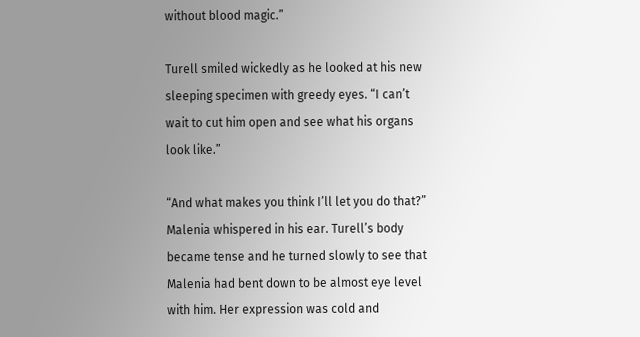without blood magic.”

Turell smiled wickedly as he looked at his new sleeping specimen with greedy eyes. “I can’t wait to cut him open and see what his organs look like.”

“And what makes you think I’ll let you do that?” Malenia whispered in his ear. Turell’s body became tense and he turned slowly to see that Malenia had bent down to be almost eye level with him. Her expression was cold and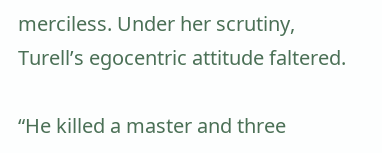merciless. Under her scrutiny, Turell’s egocentric attitude faltered.

“He killed a master and three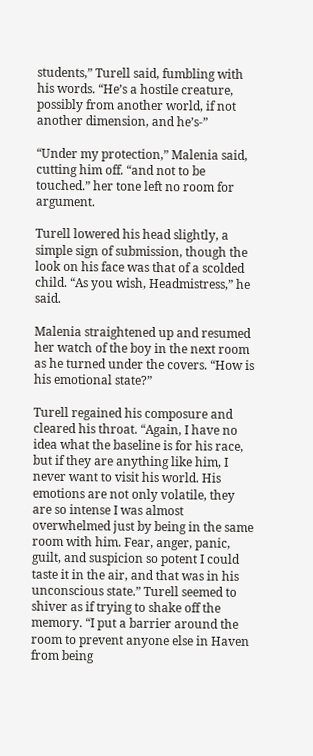students,” Turell said, fumbling with his words. “He’s a hostile creature, possibly from another world, if not another dimension, and he’s-”

“Under my protection,” Malenia said, cutting him off. “and not to be touched.” her tone left no room for argument.

Turell lowered his head slightly, a simple sign of submission, though the look on his face was that of a scolded child. “As you wish, Headmistress,” he said.

Malenia straightened up and resumed her watch of the boy in the next room as he turned under the covers. “How is his emotional state?”

Turell regained his composure and cleared his throat. “Again, I have no idea what the baseline is for his race, but if they are anything like him, I never want to visit his world. His emotions are not only volatile, they are so intense I was almost overwhelmed just by being in the same room with him. Fear, anger, panic, guilt, and suspicion so potent I could taste it in the air, and that was in his unconscious state.” Turell seemed to shiver as if trying to shake off the memory. “I put a barrier around the room to prevent anyone else in Haven from being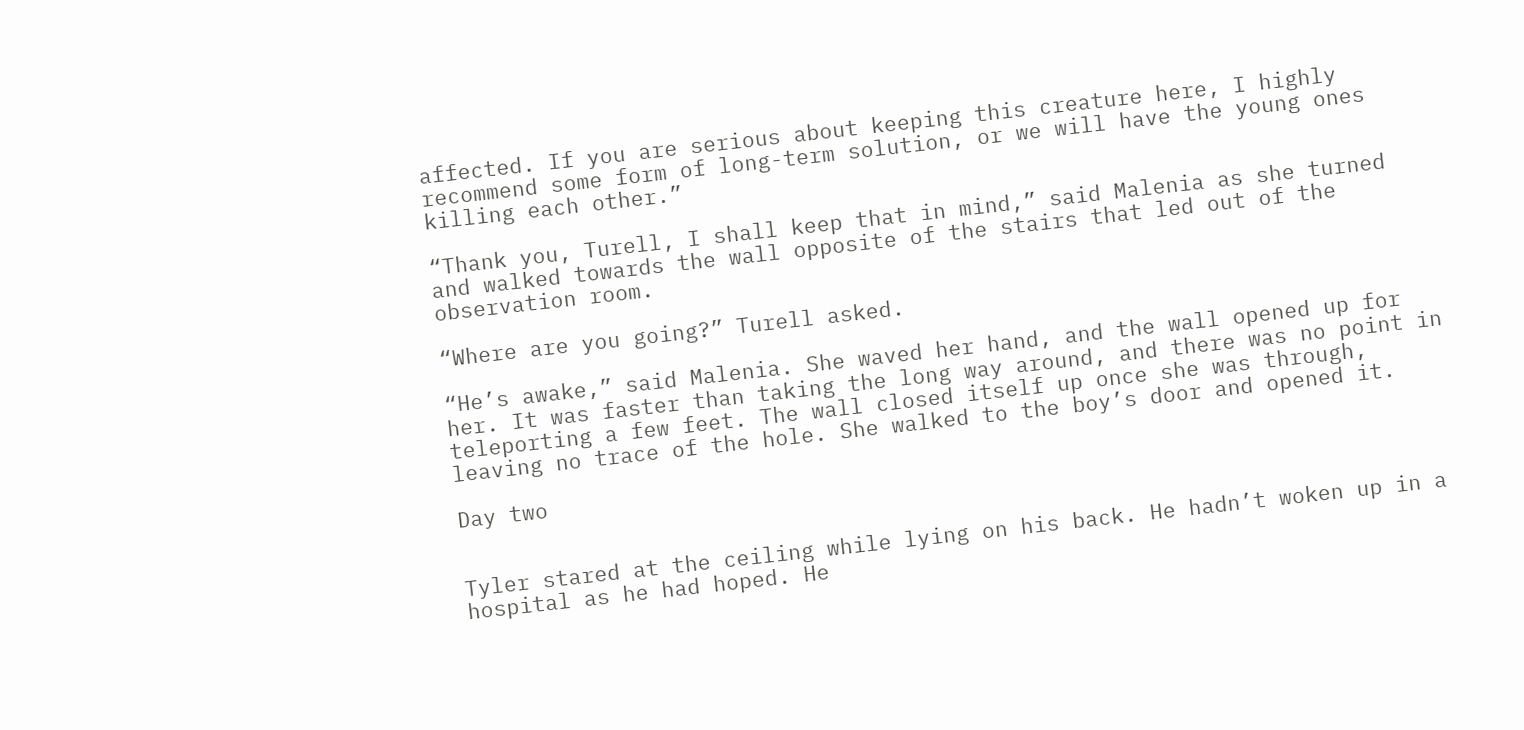affected. If you are serious about keeping this creature here, I highly recommend some form of long-term solution, or we will have the young ones killing each other.”

“Thank you, Turell, I shall keep that in mind,” said Malenia as she turned and walked towards the wall opposite of the stairs that led out of the observation room.

“Where are you going?” Turell asked.

“He’s awake,” said Malenia. She waved her hand, and the wall opened up for her. It was faster than taking the long way around, and there was no point in teleporting a few feet. The wall closed itself up once she was through, leaving no trace of the hole. She walked to the boy’s door and opened it.

Day two


Tyler stared at the ceiling while lying on his back. He hadn’t woken up in a hospital as he had hoped. He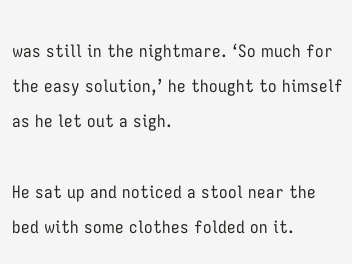was still in the nightmare. ‘So much for the easy solution,’ he thought to himself as he let out a sigh.

He sat up and noticed a stool near the bed with some clothes folded on it.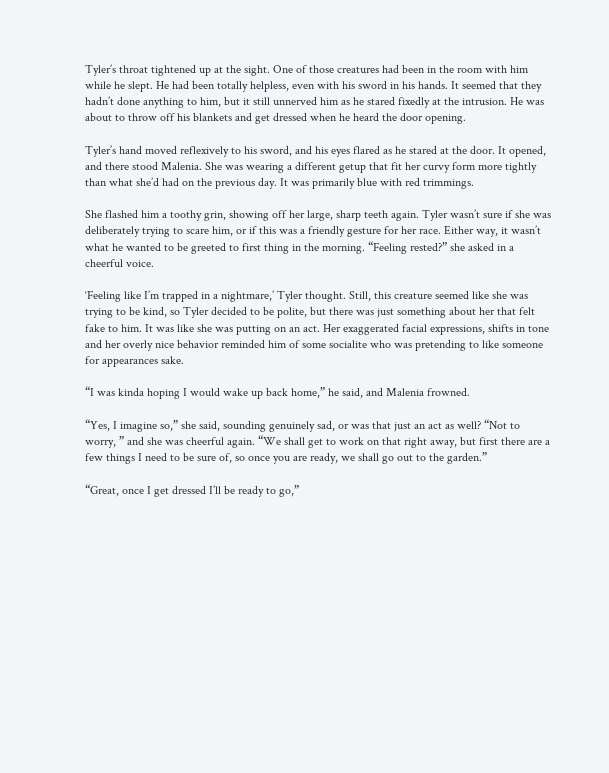Tyler’s throat tightened up at the sight. One of those creatures had been in the room with him while he slept. He had been totally helpless, even with his sword in his hands. It seemed that they hadn’t done anything to him, but it still unnerved him as he stared fixedly at the intrusion. He was about to throw off his blankets and get dressed when he heard the door opening.

Tyler’s hand moved reflexively to his sword, and his eyes flared as he stared at the door. It opened, and there stood Malenia. She was wearing a different getup that fit her curvy form more tightly than what she’d had on the previous day. It was primarily blue with red trimmings.

She flashed him a toothy grin, showing off her large, sharp teeth again. Tyler wasn’t sure if she was deliberately trying to scare him, or if this was a friendly gesture for her race. Either way, it wasn’t what he wanted to be greeted to first thing in the morning. “Feeling rested?” she asked in a cheerful voice.

‘Feeling like I’m trapped in a nightmare,’ Tyler thought. Still, this creature seemed like she was trying to be kind, so Tyler decided to be polite, but there was just something about her that felt fake to him. It was like she was putting on an act. Her exaggerated facial expressions, shifts in tone and her overly nice behavior reminded him of some socialite who was pretending to like someone for appearances sake.

“I was kinda hoping I would wake up back home,” he said, and Malenia frowned.

“Yes, I imagine so,” she said, sounding genuinely sad, or was that just an act as well? “Not to worry, ” and she was cheerful again. “We shall get to work on that right away, but first there are a few things I need to be sure of, so once you are ready, we shall go out to the garden.”

“Great, once I get dressed I’ll be ready to go,”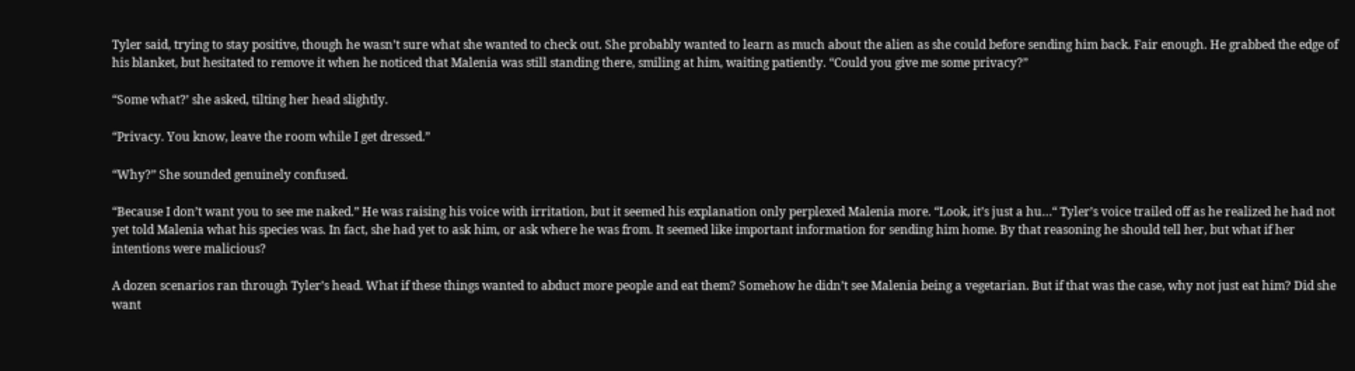Tyler said, trying to stay positive, though he wasn’t sure what she wanted to check out. She probably wanted to learn as much about the alien as she could before sending him back. Fair enough. He grabbed the edge of his blanket, but hesitated to remove it when he noticed that Malenia was still standing there, smiling at him, waiting patiently. “Could you give me some privacy?”

“Some what?’ she asked, tilting her head slightly.

“Privacy. You know, leave the room while I get dressed.”

“Why?” She sounded genuinely confused.

“Because I don’t want you to see me naked.” He was raising his voice with irritation, but it seemed his explanation only perplexed Malenia more. “Look, it’s just a hu…“ Tyler’s voice trailed off as he realized he had not yet told Malenia what his species was. In fact, she had yet to ask him, or ask where he was from. It seemed like important information for sending him home. By that reasoning he should tell her, but what if her intentions were malicious?

A dozen scenarios ran through Tyler’s head. What if these things wanted to abduct more people and eat them? Somehow he didn’t see Malenia being a vegetarian. But if that was the case, why not just eat him? Did she want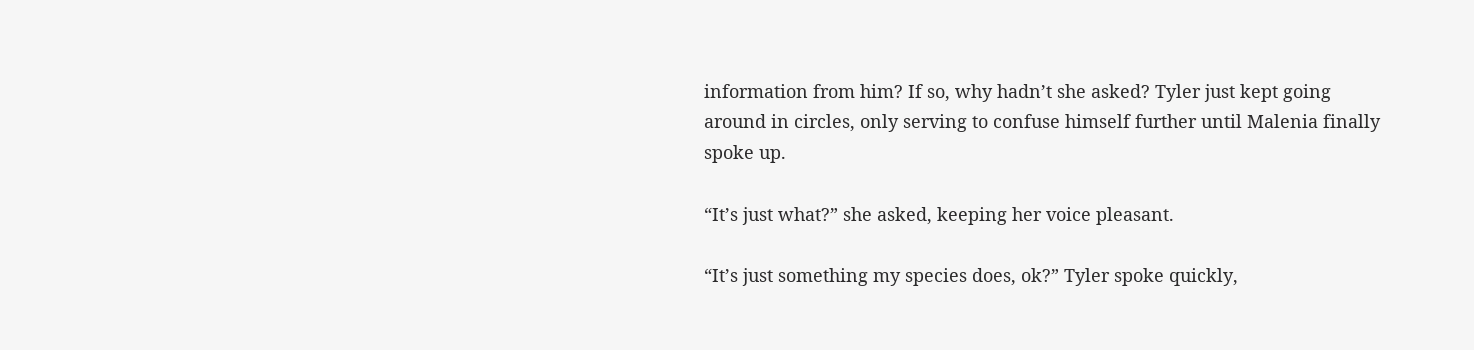information from him? If so, why hadn’t she asked? Tyler just kept going around in circles, only serving to confuse himself further until Malenia finally spoke up.

“It’s just what?” she asked, keeping her voice pleasant.

“It’s just something my species does, ok?” Tyler spoke quickly,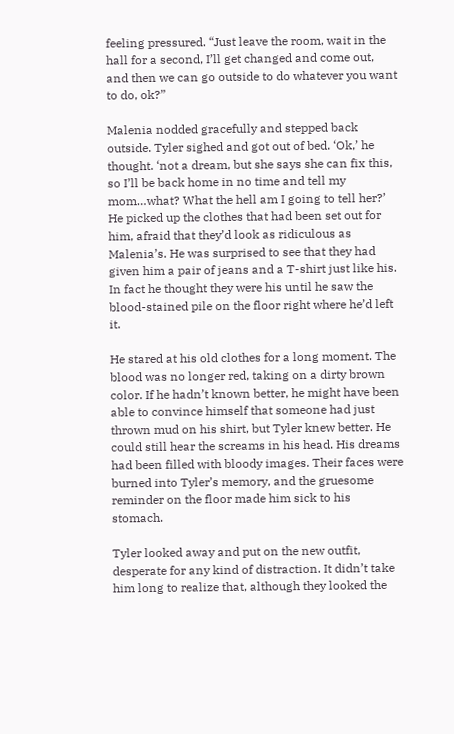feeling pressured. “Just leave the room, wait in the hall for a second, I’ll get changed and come out, and then we can go outside to do whatever you want to do, ok?”

Malenia nodded gracefully and stepped back outside. Tyler sighed and got out of bed. ‘Ok,’ he thought. ‘not a dream, but she says she can fix this, so I’ll be back home in no time and tell my mom…what? What the hell am I going to tell her?’ He picked up the clothes that had been set out for him, afraid that they’d look as ridiculous as Malenia’s. He was surprised to see that they had given him a pair of jeans and a T-shirt just like his. In fact he thought they were his until he saw the blood-stained pile on the floor right where he’d left it.

He stared at his old clothes for a long moment. The blood was no longer red, taking on a dirty brown color. If he hadn’t known better, he might have been able to convince himself that someone had just thrown mud on his shirt, but Tyler knew better. He could still hear the screams in his head. His dreams had been filled with bloody images. Their faces were burned into Tyler’s memory, and the gruesome reminder on the floor made him sick to his stomach.

Tyler looked away and put on the new outfit, desperate for any kind of distraction. It didn’t take him long to realize that, although they looked the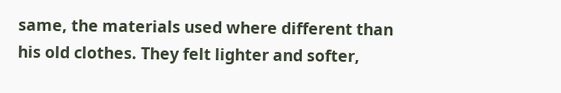same, the materials used where different than his old clothes. They felt lighter and softer,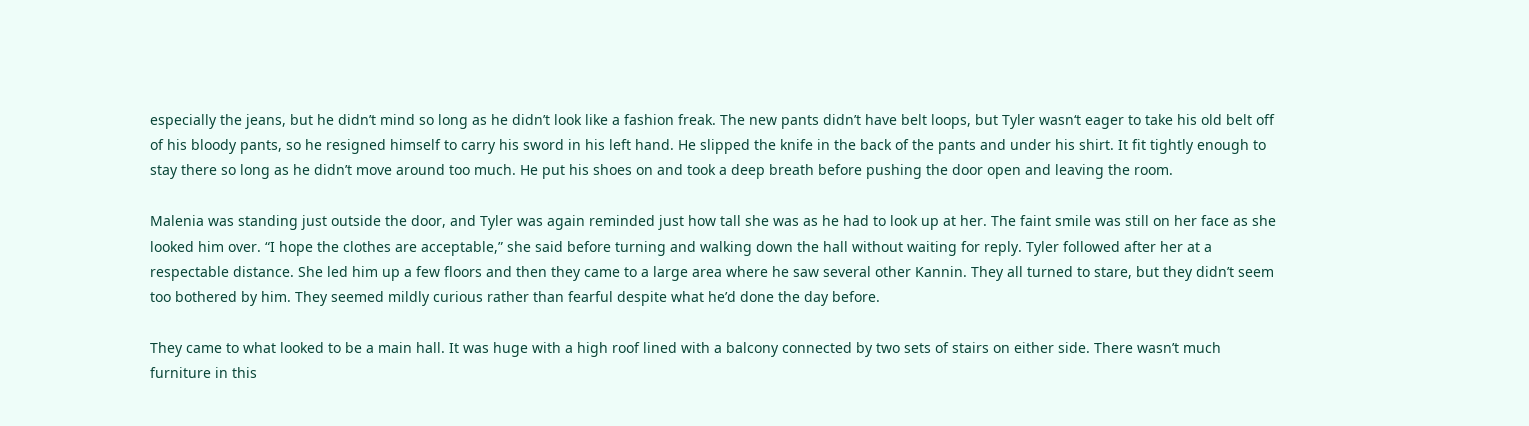especially the jeans, but he didn’t mind so long as he didn’t look like a fashion freak. The new pants didn’t have belt loops, but Tyler wasn‘t eager to take his old belt off of his bloody pants, so he resigned himself to carry his sword in his left hand. He slipped the knife in the back of the pants and under his shirt. It fit tightly enough to stay there so long as he didn’t move around too much. He put his shoes on and took a deep breath before pushing the door open and leaving the room.

Malenia was standing just outside the door, and Tyler was again reminded just how tall she was as he had to look up at her. The faint smile was still on her face as she looked him over. “I hope the clothes are acceptable,” she said before turning and walking down the hall without waiting for reply. Tyler followed after her at a respectable distance. She led him up a few floors and then they came to a large area where he saw several other Kannin. They all turned to stare, but they didn’t seem too bothered by him. They seemed mildly curious rather than fearful despite what he’d done the day before.

They came to what looked to be a main hall. It was huge with a high roof lined with a balcony connected by two sets of stairs on either side. There wasn’t much furniture in this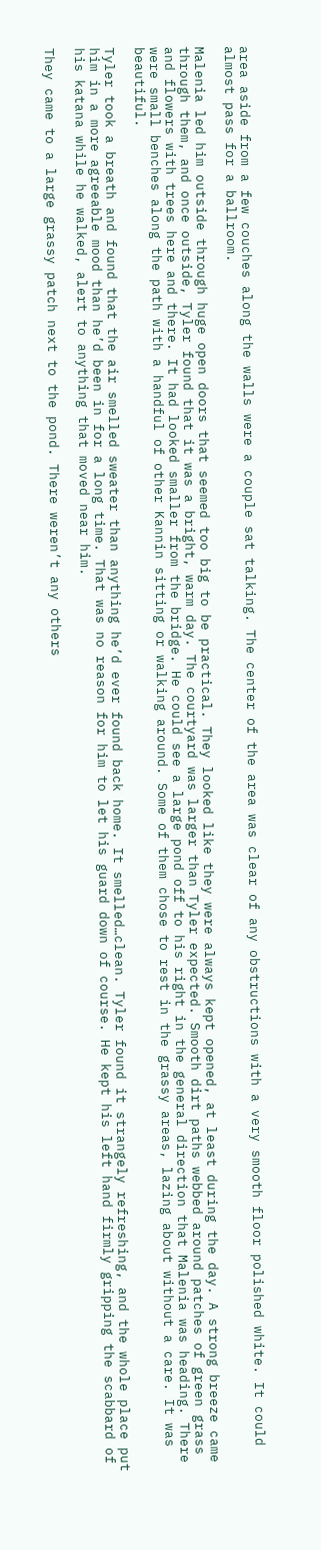area aside from a few couches along the walls were a couple sat talking. The center of the area was clear of any obstructions with a very smooth floor polished white. It could almost pass for a ballroom.

Malenia led him outside through huge open doors that seemed too big to be practical. They looked like they were always kept opened, at least during the day. A strong breeze came through them, and once outside, Tyler found that it was a bright, warm day. The courtyard was larger than Tyler expected. Smooth dirt paths webbed around patches of green grass and flowers with trees here and there. It had looked smaller from the bridge. He could see a large pond off to his right in the general direction that Malenia was heading. There were small benches along the path with a handful of other Kannin sitting or walking around. Some of them chose to rest in the grassy areas, lazing about without a care. It was beautiful.

Tyler took a breath and found that the air smelled sweater than anything he’d ever found back home. It smelled…clean. Tyler found it strangely refreshing, and the whole place put him in a more agreeable mood than he’d been in for a long time. That was no reason for him to let his guard down of course. He kept his left hand firmly gripping the scabbard of his katana while he walked, alert to anything that moved near him.

They came to a large grassy patch next to the pond. There weren’t any others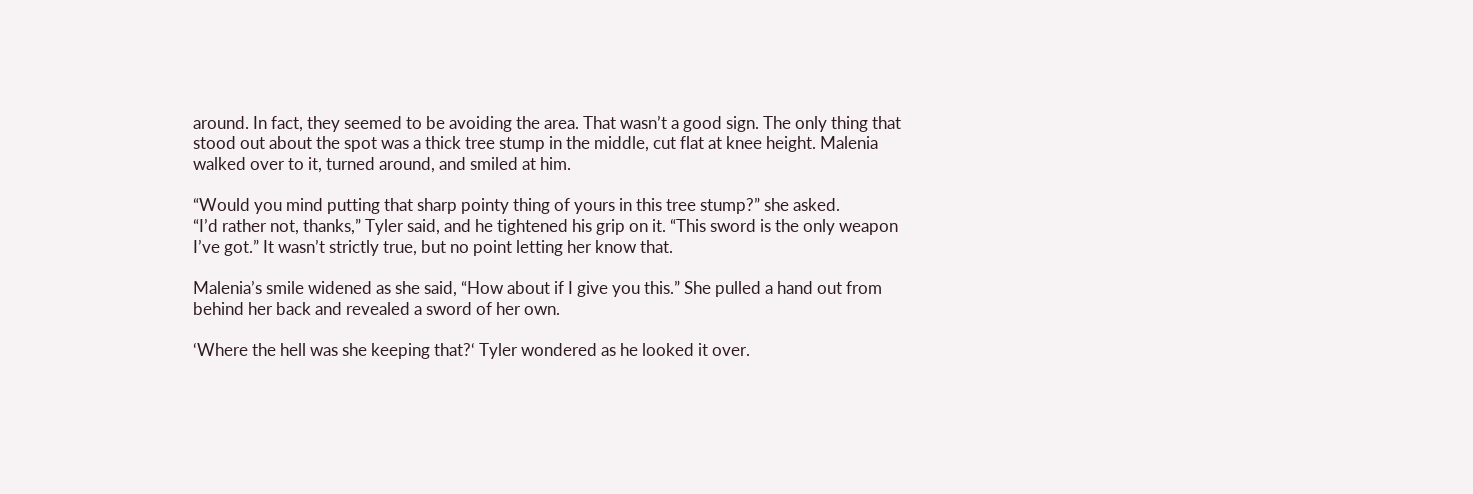around. In fact, they seemed to be avoiding the area. That wasn’t a good sign. The only thing that stood out about the spot was a thick tree stump in the middle, cut flat at knee height. Malenia walked over to it, turned around, and smiled at him.

“Would you mind putting that sharp pointy thing of yours in this tree stump?” she asked.
“I’d rather not, thanks,” Tyler said, and he tightened his grip on it. “This sword is the only weapon I’ve got.” It wasn’t strictly true, but no point letting her know that.

Malenia’s smile widened as she said, “How about if I give you this.” She pulled a hand out from behind her back and revealed a sword of her own.

‘Where the hell was she keeping that?‘ Tyler wondered as he looked it over.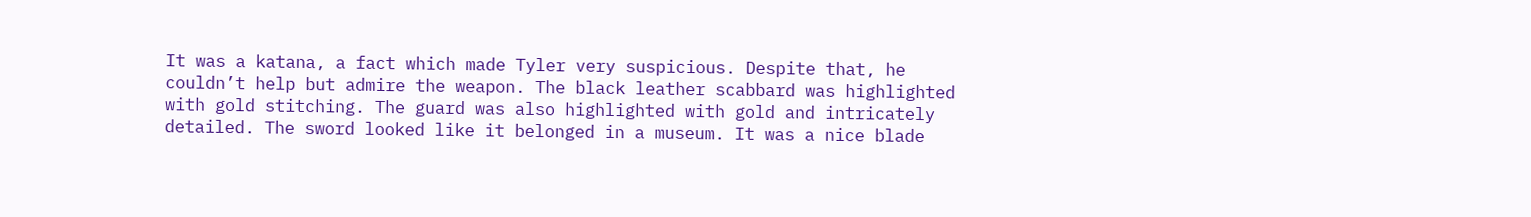It was a katana, a fact which made Tyler very suspicious. Despite that, he couldn’t help but admire the weapon. The black leather scabbard was highlighted with gold stitching. The guard was also highlighted with gold and intricately detailed. The sword looked like it belonged in a museum. It was a nice blade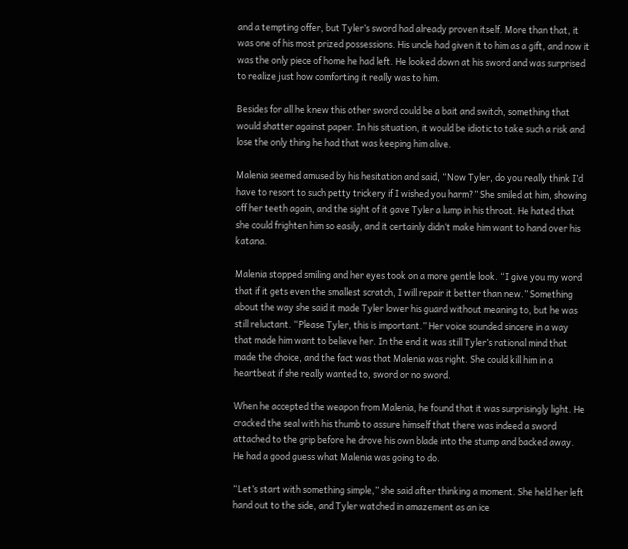and a tempting offer, but Tyler’s sword had already proven itself. More than that, it was one of his most prized possessions. His uncle had given it to him as a gift, and now it was the only piece of home he had left. He looked down at his sword and was surprised to realize just how comforting it really was to him.

Besides for all he knew this other sword could be a bait and switch, something that would shatter against paper. In his situation, it would be idiotic to take such a risk and lose the only thing he had that was keeping him alive.

Malenia seemed amused by his hesitation and said, “Now Tyler, do you really think I’d have to resort to such petty trickery if I wished you harm?” She smiled at him, showing off her teeth again, and the sight of it gave Tyler a lump in his throat. He hated that she could frighten him so easily, and it certainly didn‘t make him want to hand over his katana.

Malenia stopped smiling and her eyes took on a more gentle look. “I give you my word that if it gets even the smallest scratch, I will repair it better than new.” Something about the way she said it made Tyler lower his guard without meaning to, but he was still reluctant. “Please Tyler, this is important.” Her voice sounded sincere in a way that made him want to believe her. In the end it was still Tyler’s rational mind that made the choice, and the fact was that Malenia was right. She could kill him in a heartbeat if she really wanted to, sword or no sword.

When he accepted the weapon from Malenia, he found that it was surprisingly light. He cracked the seal with his thumb to assure himself that there was indeed a sword attached to the grip before he drove his own blade into the stump and backed away. He had a good guess what Malenia was going to do.

“Let’s start with something simple,” she said after thinking a moment. She held her left hand out to the side, and Tyler watched in amazement as an ice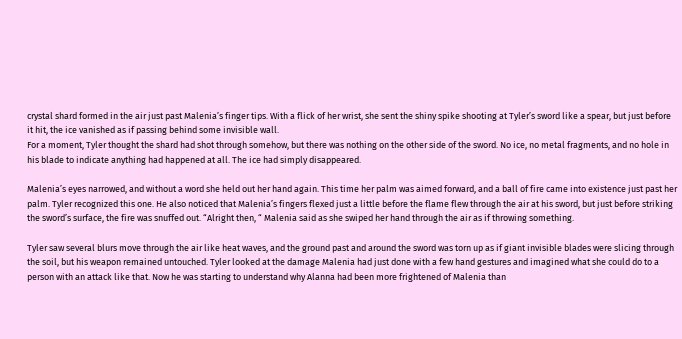crystal shard formed in the air just past Malenia’s finger tips. With a flick of her wrist, she sent the shiny spike shooting at Tyler’s sword like a spear, but just before it hit, the ice vanished as if passing behind some invisible wall.
For a moment, Tyler thought the shard had shot through somehow, but there was nothing on the other side of the sword. No ice, no metal fragments, and no hole in his blade to indicate anything had happened at all. The ice had simply disappeared.

Malenia’s eyes narrowed, and without a word she held out her hand again. This time her palm was aimed forward, and a ball of fire came into existence just past her palm. Tyler recognized this one. He also noticed that Malenia’s fingers flexed just a little before the flame flew through the air at his sword, but just before striking the sword’s surface, the fire was snuffed out. “Alright then, “ Malenia said as she swiped her hand through the air as if throwing something.

Tyler saw several blurs move through the air like heat waves, and the ground past and around the sword was torn up as if giant invisible blades were slicing through the soil, but his weapon remained untouched. Tyler looked at the damage Malenia had just done with a few hand gestures and imagined what she could do to a person with an attack like that. Now he was starting to understand why Alanna had been more frightened of Malenia than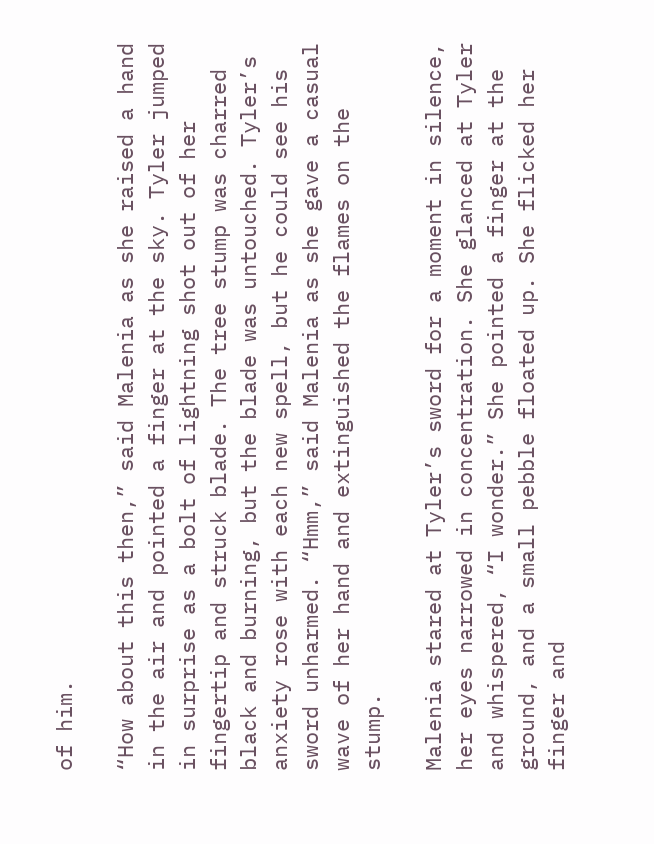of him.

“How about this then,” said Malenia as she raised a hand in the air and pointed a finger at the sky. Tyler jumped in surprise as a bolt of lightning shot out of her fingertip and struck blade. The tree stump was charred black and burning, but the blade was untouched. Tyler’s anxiety rose with each new spell, but he could see his sword unharmed. “Hmm,” said Malenia as she gave a casual wave of her hand and extinguished the flames on the stump.

Malenia stared at Tyler’s sword for a moment in silence, her eyes narrowed in concentration. She glanced at Tyler and whispered, “I wonder.” She pointed a finger at the ground, and a small pebble floated up. She flicked her finger and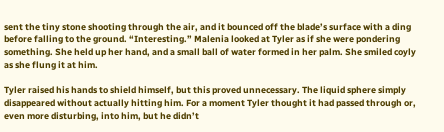sent the tiny stone shooting through the air, and it bounced off the blade’s surface with a ding before falling to the ground. “Interesting.” Malenia looked at Tyler as if she were pondering something. She held up her hand, and a small ball of water formed in her palm. She smiled coyly as she flung it at him.

Tyler raised his hands to shield himself, but this proved unnecessary. The liquid sphere simply disappeared without actually hitting him. For a moment Tyler thought it had passed through or, even more disturbing, into him, but he didn’t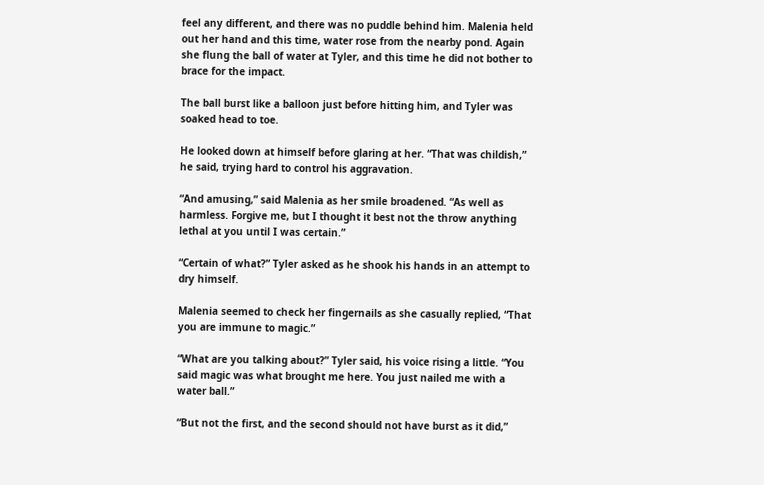feel any different, and there was no puddle behind him. Malenia held out her hand and this time, water rose from the nearby pond. Again she flung the ball of water at Tyler, and this time he did not bother to brace for the impact.

The ball burst like a balloon just before hitting him, and Tyler was soaked head to toe.

He looked down at himself before glaring at her. “That was childish,” he said, trying hard to control his aggravation.

“And amusing,” said Malenia as her smile broadened. “As well as harmless. Forgive me, but I thought it best not the throw anything lethal at you until I was certain.”

“Certain of what?” Tyler asked as he shook his hands in an attempt to dry himself.

Malenia seemed to check her fingernails as she casually replied, “That you are immune to magic.”

“What are you talking about?” Tyler said, his voice rising a little. “You said magic was what brought me here. You just nailed me with a water ball.”

“But not the first, and the second should not have burst as it did,”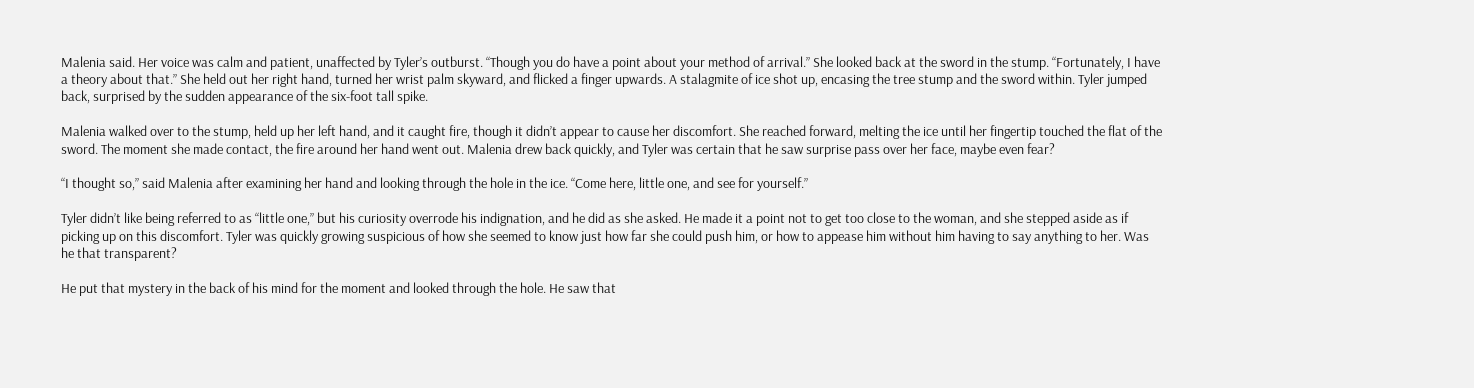Malenia said. Her voice was calm and patient, unaffected by Tyler’s outburst. “Though you do have a point about your method of arrival.” She looked back at the sword in the stump. “Fortunately, I have a theory about that.” She held out her right hand, turned her wrist palm skyward, and flicked a finger upwards. A stalagmite of ice shot up, encasing the tree stump and the sword within. Tyler jumped back, surprised by the sudden appearance of the six-foot tall spike.

Malenia walked over to the stump, held up her left hand, and it caught fire, though it didn’t appear to cause her discomfort. She reached forward, melting the ice until her fingertip touched the flat of the sword. The moment she made contact, the fire around her hand went out. Malenia drew back quickly, and Tyler was certain that he saw surprise pass over her face, maybe even fear?

“I thought so,” said Malenia after examining her hand and looking through the hole in the ice. “Come here, little one, and see for yourself.”

Tyler didn’t like being referred to as “little one,” but his curiosity overrode his indignation, and he did as she asked. He made it a point not to get too close to the woman, and she stepped aside as if picking up on this discomfort. Tyler was quickly growing suspicious of how she seemed to know just how far she could push him, or how to appease him without him having to say anything to her. Was he that transparent?

He put that mystery in the back of his mind for the moment and looked through the hole. He saw that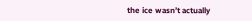the ice wasn’t actually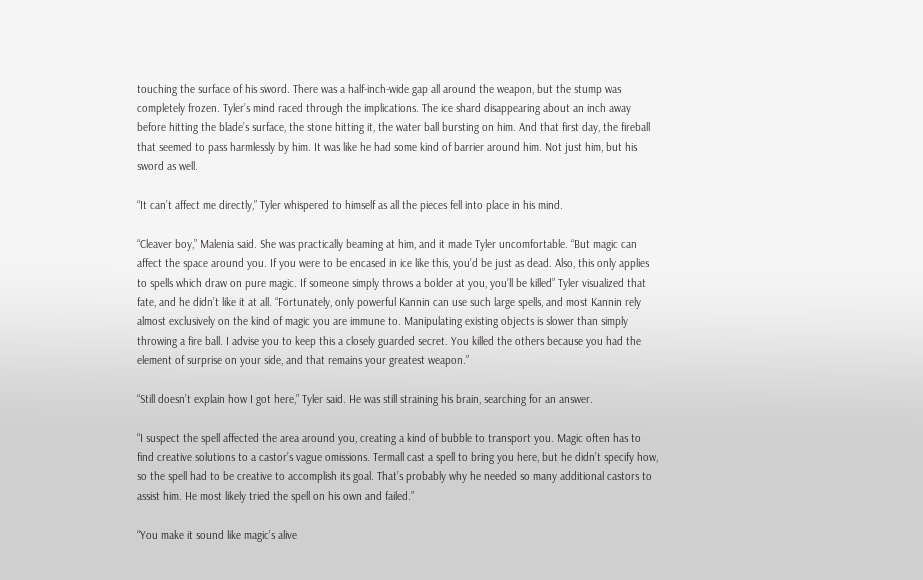touching the surface of his sword. There was a half-inch-wide gap all around the weapon, but the stump was completely frozen. Tyler’s mind raced through the implications. The ice shard disappearing about an inch away before hitting the blade’s surface, the stone hitting it, the water ball bursting on him. And that first day, the fireball that seemed to pass harmlessly by him. It was like he had some kind of barrier around him. Not just him, but his sword as well.

“It can’t affect me directly,” Tyler whispered to himself as all the pieces fell into place in his mind.

“Cleaver boy,” Malenia said. She was practically beaming at him, and it made Tyler uncomfortable. “But magic can affect the space around you. If you were to be encased in ice like this, you’d be just as dead. Also, this only applies to spells which draw on pure magic. If someone simply throws a bolder at you, you’ll be killed” Tyler visualized that fate, and he didn’t like it at all. “Fortunately, only powerful Kannin can use such large spells, and most Kannin rely almost exclusively on the kind of magic you are immune to. Manipulating existing objects is slower than simply throwing a fire ball. I advise you to keep this a closely guarded secret. You killed the others because you had the element of surprise on your side, and that remains your greatest weapon.”

“Still doesn’t explain how I got here,” Tyler said. He was still straining his brain, searching for an answer.

“I suspect the spell affected the area around you, creating a kind of bubble to transport you. Magic often has to find creative solutions to a castor’s vague omissions. Termall cast a spell to bring you here, but he didn’t specify how, so the spell had to be creative to accomplish its goal. That’s probably why he needed so many additional castors to assist him. He most likely tried the spell on his own and failed.”

“You make it sound like magic’s alive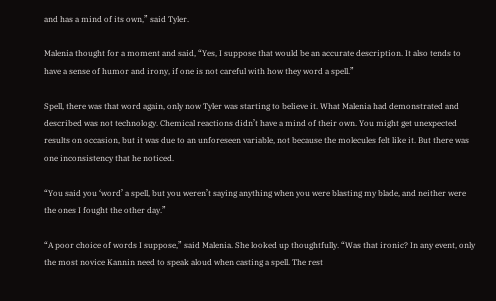and has a mind of its own,” said Tyler.

Malenia thought for a moment and said, “Yes, I suppose that would be an accurate description. It also tends to have a sense of humor and irony, if one is not careful with how they word a spell.”

Spell, there was that word again, only now Tyler was starting to believe it. What Malenia had demonstrated and described was not technology. Chemical reactions didn’t have a mind of their own. You might get unexpected results on occasion, but it was due to an unforeseen variable, not because the molecules felt like it. But there was one inconsistency that he noticed.

“You said you ‘word’ a spell, but you weren’t saying anything when you were blasting my blade, and neither were the ones I fought the other day.”

“A poor choice of words I suppose,” said Malenia. She looked up thoughtfully. “Was that ironic? In any event, only the most novice Kannin need to speak aloud when casting a spell. The rest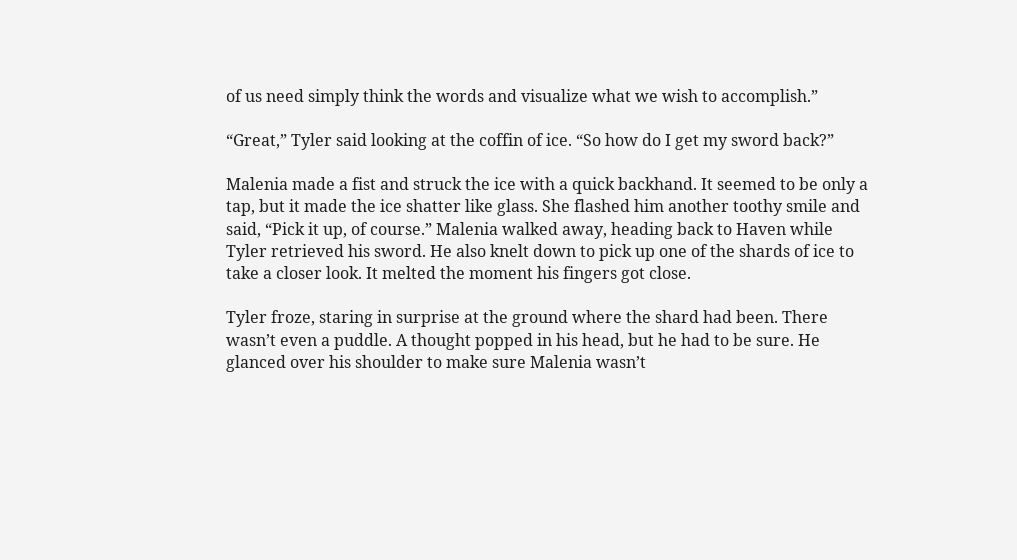of us need simply think the words and visualize what we wish to accomplish.”

“Great,” Tyler said looking at the coffin of ice. “So how do I get my sword back?”

Malenia made a fist and struck the ice with a quick backhand. It seemed to be only a tap, but it made the ice shatter like glass. She flashed him another toothy smile and said, “Pick it up, of course.” Malenia walked away, heading back to Haven while Tyler retrieved his sword. He also knelt down to pick up one of the shards of ice to take a closer look. It melted the moment his fingers got close.

Tyler froze, staring in surprise at the ground where the shard had been. There wasn’t even a puddle. A thought popped in his head, but he had to be sure. He glanced over his shoulder to make sure Malenia wasn’t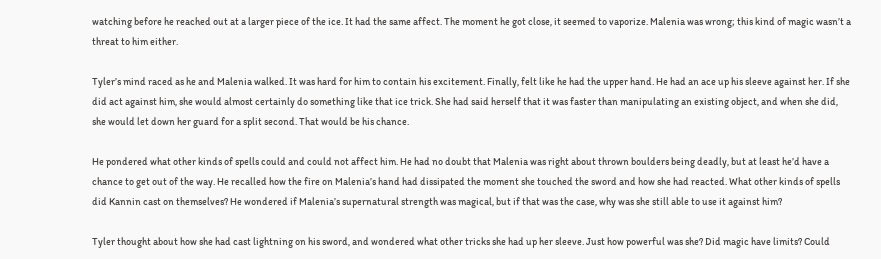watching before he reached out at a larger piece of the ice. It had the same affect. The moment he got close, it seemed to vaporize. Malenia was wrong; this kind of magic wasn’t a threat to him either.

Tyler’s mind raced as he and Malenia walked. It was hard for him to contain his excitement. Finally, felt like he had the upper hand. He had an ace up his sleeve against her. If she did act against him, she would almost certainly do something like that ice trick. She had said herself that it was faster than manipulating an existing object, and when she did, she would let down her guard for a split second. That would be his chance.

He pondered what other kinds of spells could and could not affect him. He had no doubt that Malenia was right about thrown boulders being deadly, but at least he’d have a chance to get out of the way. He recalled how the fire on Malenia’s hand had dissipated the moment she touched the sword and how she had reacted. What other kinds of spells did Kannin cast on themselves? He wondered if Malenia’s supernatural strength was magical, but if that was the case, why was she still able to use it against him?

Tyler thought about how she had cast lightning on his sword, and wondered what other tricks she had up her sleeve. Just how powerful was she? Did magic have limits? Could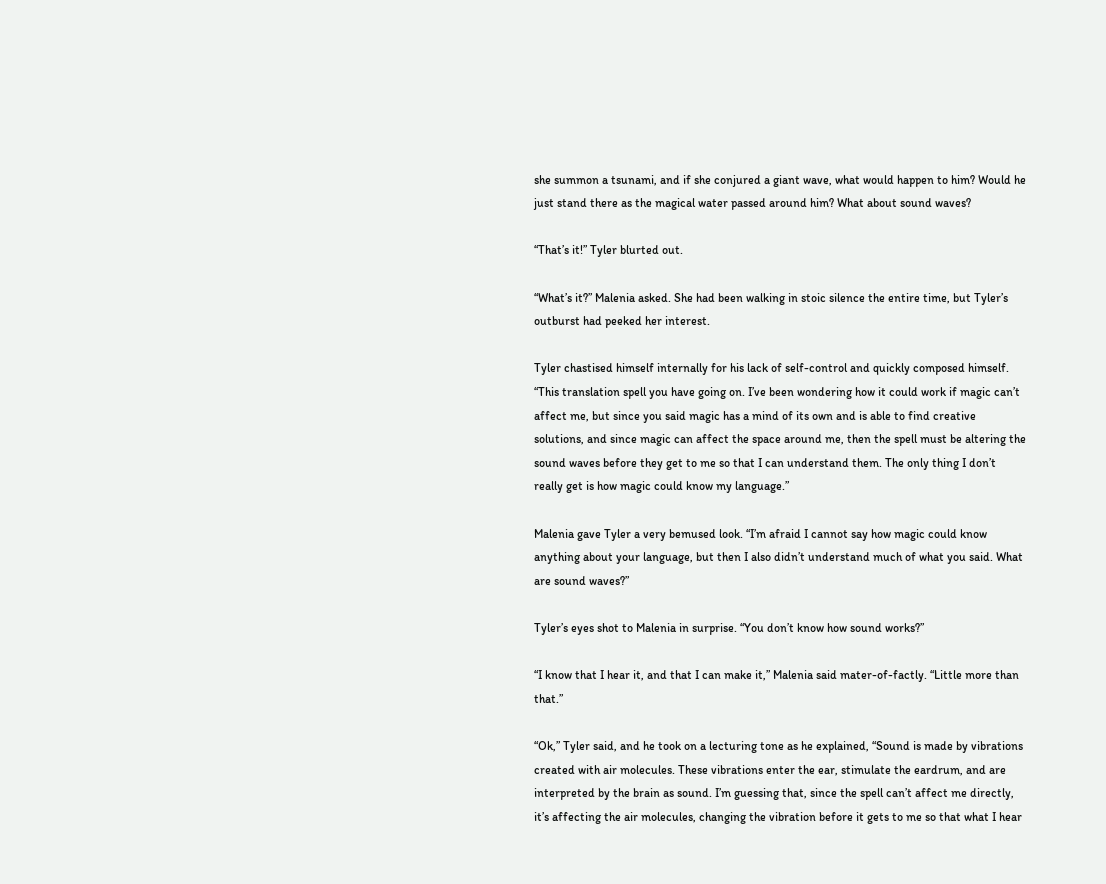she summon a tsunami, and if she conjured a giant wave, what would happen to him? Would he just stand there as the magical water passed around him? What about sound waves?

“That’s it!” Tyler blurted out.

“What’s it?” Malenia asked. She had been walking in stoic silence the entire time, but Tyler’s outburst had peeked her interest.

Tyler chastised himself internally for his lack of self-control and quickly composed himself. “This translation spell you have going on. I’ve been wondering how it could work if magic can’t affect me, but since you said magic has a mind of its own and is able to find creative solutions, and since magic can affect the space around me, then the spell must be altering the sound waves before they get to me so that I can understand them. The only thing I don’t really get is how magic could know my language.”

Malenia gave Tyler a very bemused look. “I’m afraid I cannot say how magic could know anything about your language, but then I also didn’t understand much of what you said. What are sound waves?”

Tyler’s eyes shot to Malenia in surprise. “You don’t know how sound works?”

“I know that I hear it, and that I can make it,” Malenia said mater-of-factly. “Little more than that.”

“Ok,” Tyler said, and he took on a lecturing tone as he explained, “Sound is made by vibrations created with air molecules. These vibrations enter the ear, stimulate the eardrum, and are interpreted by the brain as sound. I’m guessing that, since the spell can’t affect me directly, it’s affecting the air molecules, changing the vibration before it gets to me so that what I hear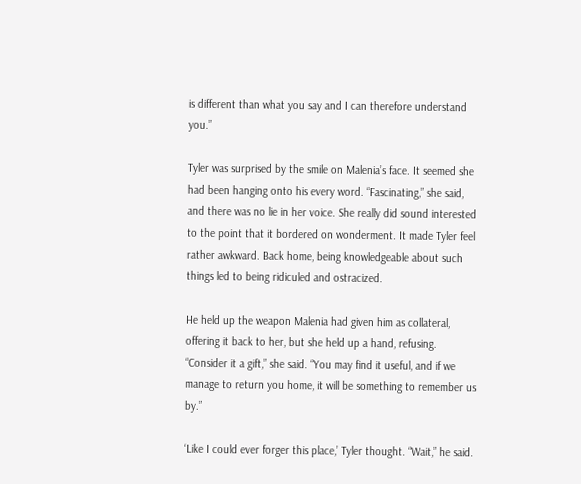is different than what you say and I can therefore understand you.”

Tyler was surprised by the smile on Malenia’s face. It seemed she had been hanging onto his every word. “Fascinating,” she said, and there was no lie in her voice. She really did sound interested to the point that it bordered on wonderment. It made Tyler feel rather awkward. Back home, being knowledgeable about such things led to being ridiculed and ostracized.

He held up the weapon Malenia had given him as collateral, offering it back to her, but she held up a hand, refusing. “Consider it a gift,” she said. “You may find it useful, and if we manage to return you home, it will be something to remember us by.”

‘Like I could ever forger this place,’ Tyler thought. “Wait,” he said.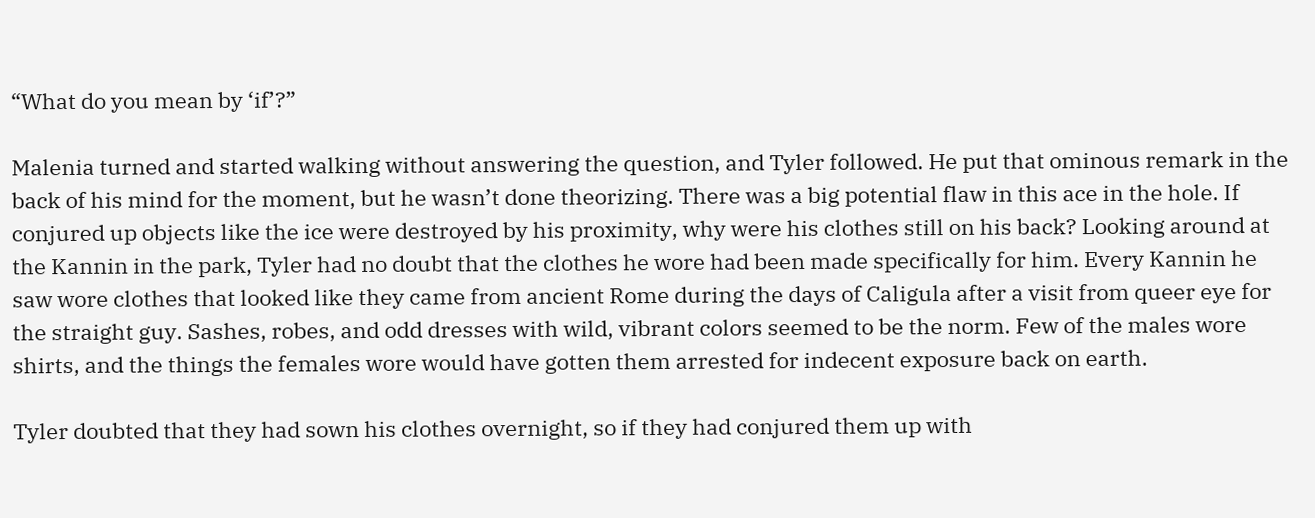“What do you mean by ‘if’?”

Malenia turned and started walking without answering the question, and Tyler followed. He put that ominous remark in the back of his mind for the moment, but he wasn’t done theorizing. There was a big potential flaw in this ace in the hole. If conjured up objects like the ice were destroyed by his proximity, why were his clothes still on his back? Looking around at the Kannin in the park, Tyler had no doubt that the clothes he wore had been made specifically for him. Every Kannin he saw wore clothes that looked like they came from ancient Rome during the days of Caligula after a visit from queer eye for the straight guy. Sashes, robes, and odd dresses with wild, vibrant colors seemed to be the norm. Few of the males wore shirts, and the things the females wore would have gotten them arrested for indecent exposure back on earth.

Tyler doubted that they had sown his clothes overnight, so if they had conjured them up with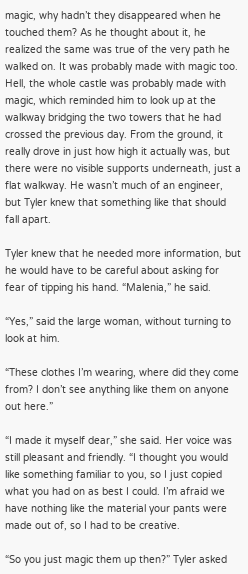magic, why hadn’t they disappeared when he touched them? As he thought about it, he realized the same was true of the very path he walked on. It was probably made with magic too. Hell, the whole castle was probably made with magic, which reminded him to look up at the walkway bridging the two towers that he had crossed the previous day. From the ground, it really drove in just how high it actually was, but there were no visible supports underneath, just a flat walkway. He wasn’t much of an engineer, but Tyler knew that something like that should fall apart.

Tyler knew that he needed more information, but he would have to be careful about asking for fear of tipping his hand. “Malenia,” he said.

“Yes,” said the large woman, without turning to look at him.

“These clothes I’m wearing, where did they come from? I don’t see anything like them on anyone out here.”

“I made it myself dear,” she said. Her voice was still pleasant and friendly. “I thought you would like something familiar to you, so I just copied what you had on as best I could. I’m afraid we have nothing like the material your pants were made out of, so I had to be creative.

“So you just magic them up then?” Tyler asked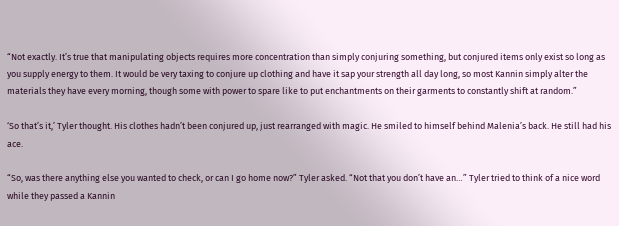“Not exactly. It’s true that manipulating objects requires more concentration than simply conjuring something, but conjured items only exist so long as you supply energy to them. It would be very taxing to conjure up clothing and have it sap your strength all day long, so most Kannin simply alter the materials they have every morning, though some with power to spare like to put enchantments on their garments to constantly shift at random.”

‘So that’s it,’ Tyler thought. His clothes hadn’t been conjured up, just rearranged with magic. He smiled to himself behind Malenia’s back. He still had his ace.

“So, was there anything else you wanted to check, or can I go home now?” Tyler asked. “Not that you don’t have an…” Tyler tried to think of a nice word while they passed a Kannin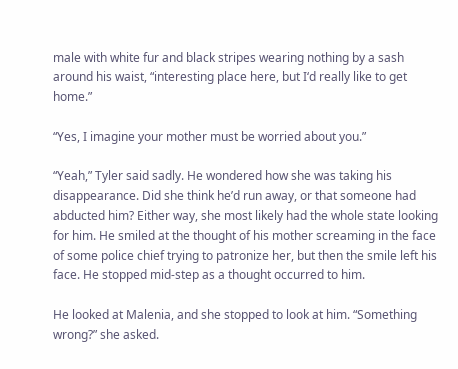male with white fur and black stripes wearing nothing by a sash around his waist, “interesting place here, but I‘d really like to get home.”

“Yes, I imagine your mother must be worried about you.”

“Yeah,” Tyler said sadly. He wondered how she was taking his disappearance. Did she think he’d run away, or that someone had abducted him? Either way, she most likely had the whole state looking for him. He smiled at the thought of his mother screaming in the face of some police chief trying to patronize her, but then the smile left his face. He stopped mid-step as a thought occurred to him.

He looked at Malenia, and she stopped to look at him. “Something wrong?” she asked.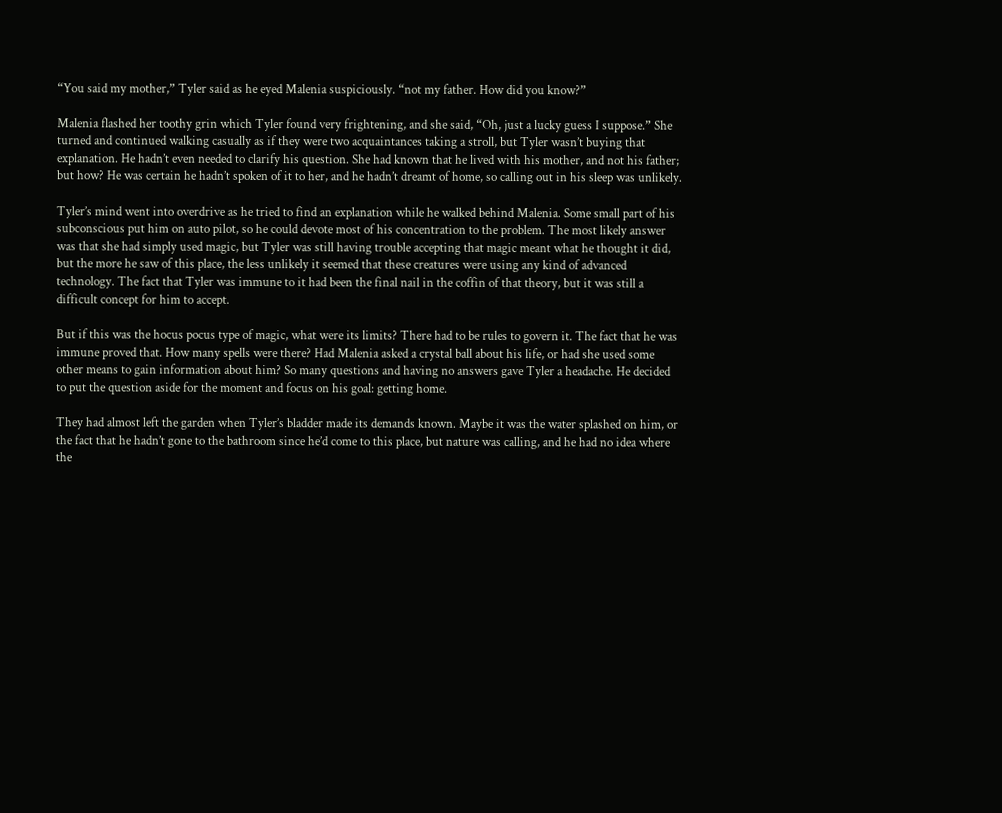“You said my mother,” Tyler said as he eyed Malenia suspiciously. “not my father. How did you know?”

Malenia flashed her toothy grin which Tyler found very frightening, and she said, “Oh, just a lucky guess I suppose.” She turned and continued walking casually as if they were two acquaintances taking a stroll, but Tyler wasn’t buying that explanation. He hadn’t even needed to clarify his question. She had known that he lived with his mother, and not his father; but how? He was certain he hadn’t spoken of it to her, and he hadn’t dreamt of home, so calling out in his sleep was unlikely.

Tyler’s mind went into overdrive as he tried to find an explanation while he walked behind Malenia. Some small part of his subconscious put him on auto pilot, so he could devote most of his concentration to the problem. The most likely answer was that she had simply used magic, but Tyler was still having trouble accepting that magic meant what he thought it did, but the more he saw of this place, the less unlikely it seemed that these creatures were using any kind of advanced technology. The fact that Tyler was immune to it had been the final nail in the coffin of that theory, but it was still a difficult concept for him to accept.

But if this was the hocus pocus type of magic, what were its limits? There had to be rules to govern it. The fact that he was immune proved that. How many spells were there? Had Malenia asked a crystal ball about his life, or had she used some other means to gain information about him? So many questions and having no answers gave Tyler a headache. He decided to put the question aside for the moment and focus on his goal: getting home.

They had almost left the garden when Tyler’s bladder made its demands known. Maybe it was the water splashed on him, or the fact that he hadn’t gone to the bathroom since he’d come to this place, but nature was calling, and he had no idea where the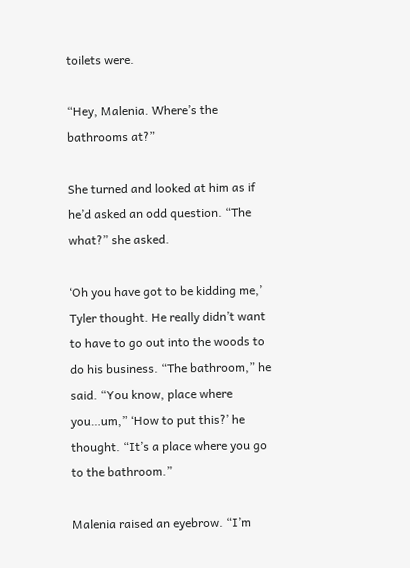toilets were.

“Hey, Malenia. Where’s the bathrooms at?”

She turned and looked at him as if he’d asked an odd question. “The what?” she asked.

‘Oh you have got to be kidding me,’ Tyler thought. He really didn’t want to have to go out into the woods to do his business. “The bathroom,” he said. “You know, place where you…um,” ‘How to put this?’ he thought. “It’s a place where you go to the bathroom.”

Malenia raised an eyebrow. “I’m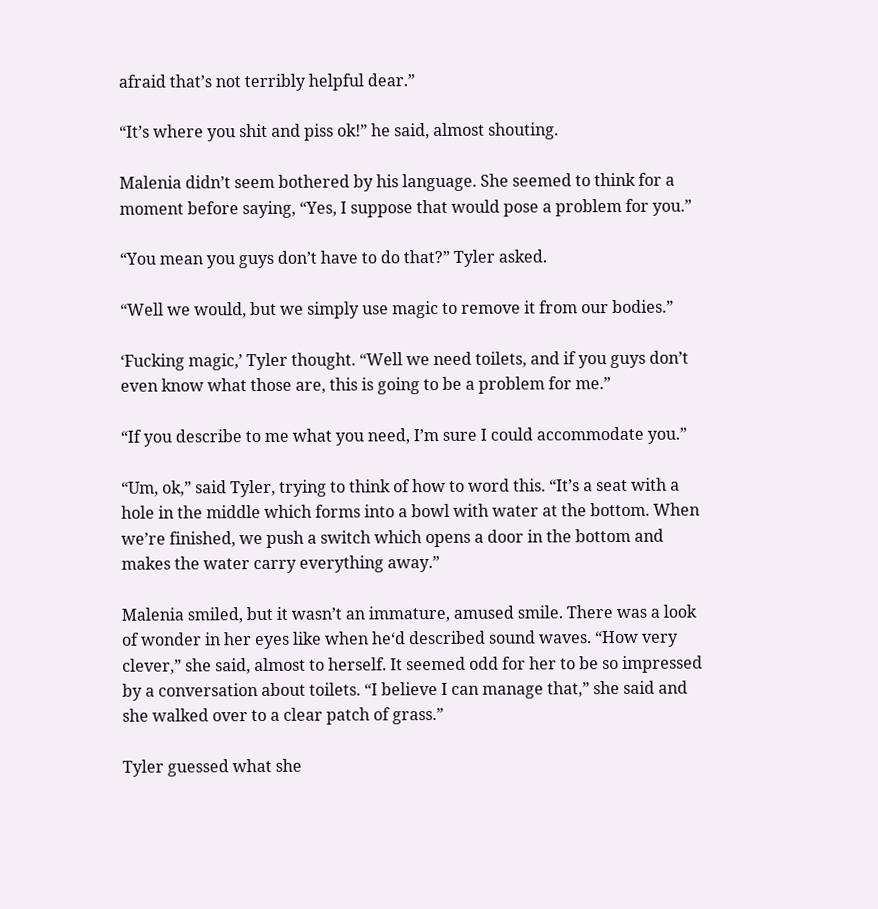afraid that’s not terribly helpful dear.”

“It’s where you shit and piss ok!” he said, almost shouting.

Malenia didn’t seem bothered by his language. She seemed to think for a moment before saying, “Yes, I suppose that would pose a problem for you.”

“You mean you guys don’t have to do that?” Tyler asked.

“Well we would, but we simply use magic to remove it from our bodies.”

‘Fucking magic,’ Tyler thought. “Well we need toilets, and if you guys don’t even know what those are, this is going to be a problem for me.”

“If you describe to me what you need, I’m sure I could accommodate you.”

“Um, ok,” said Tyler, trying to think of how to word this. “It’s a seat with a hole in the middle which forms into a bowl with water at the bottom. When we’re finished, we push a switch which opens a door in the bottom and makes the water carry everything away.”

Malenia smiled, but it wasn’t an immature, amused smile. There was a look of wonder in her eyes like when he‘d described sound waves. “How very clever,” she said, almost to herself. It seemed odd for her to be so impressed by a conversation about toilets. “I believe I can manage that,” she said and she walked over to a clear patch of grass.”

Tyler guessed what she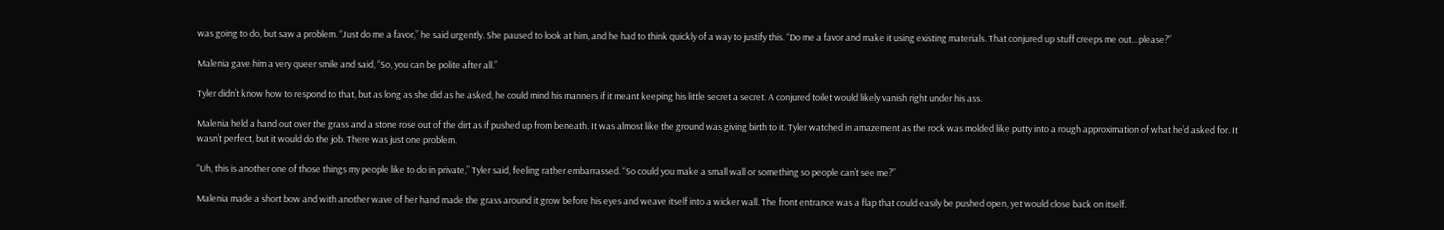was going to do, but saw a problem. “Just do me a favor,” he said urgently. She paused to look at him, and he had to think quickly of a way to justify this. “Do me a favor and make it using existing materials. That conjured up stuff creeps me out…please?”

Malenia gave him a very queer smile and said, “So, you can be polite after all.”

Tyler didn’t know how to respond to that, but as long as she did as he asked, he could mind his manners if it meant keeping his little secret a secret. A conjured toilet would likely vanish right under his ass.

Malenia held a hand out over the grass and a stone rose out of the dirt as if pushed up from beneath. It was almost like the ground was giving birth to it. Tyler watched in amazement as the rock was molded like putty into a rough approximation of what he’d asked for. It wasn’t perfect, but it would do the job. There was just one problem.

“Uh, this is another one of those things my people like to do in private,” Tyler said, feeling rather embarrassed. “So could you make a small wall or something so people can’t see me?”

Malenia made a short bow and with another wave of her hand made the grass around it grow before his eyes and weave itself into a wicker wall. The front entrance was a flap that could easily be pushed open, yet would close back on itself.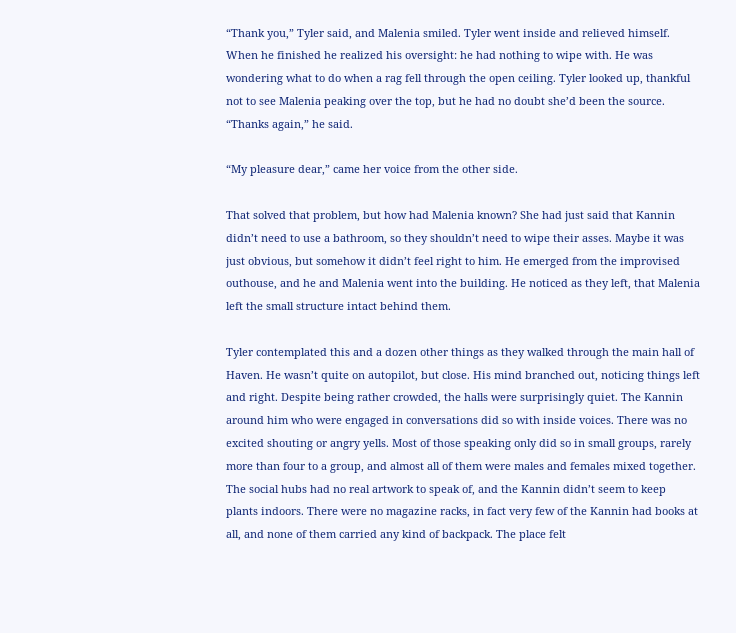“Thank you,” Tyler said, and Malenia smiled. Tyler went inside and relieved himself. When he finished he realized his oversight: he had nothing to wipe with. He was wondering what to do when a rag fell through the open ceiling. Tyler looked up, thankful not to see Malenia peaking over the top, but he had no doubt she’d been the source. “Thanks again,” he said.

“My pleasure dear,” came her voice from the other side.

That solved that problem, but how had Malenia known? She had just said that Kannin didn’t need to use a bathroom, so they shouldn’t need to wipe their asses. Maybe it was just obvious, but somehow it didn’t feel right to him. He emerged from the improvised outhouse, and he and Malenia went into the building. He noticed as they left, that Malenia left the small structure intact behind them.

Tyler contemplated this and a dozen other things as they walked through the main hall of Haven. He wasn’t quite on autopilot, but close. His mind branched out, noticing things left and right. Despite being rather crowded, the halls were surprisingly quiet. The Kannin around him who were engaged in conversations did so with inside voices. There was no excited shouting or angry yells. Most of those speaking only did so in small groups, rarely more than four to a group, and almost all of them were males and females mixed together. The social hubs had no real artwork to speak of, and the Kannin didn’t seem to keep plants indoors. There were no magazine racks, in fact very few of the Kannin had books at all, and none of them carried any kind of backpack. The place felt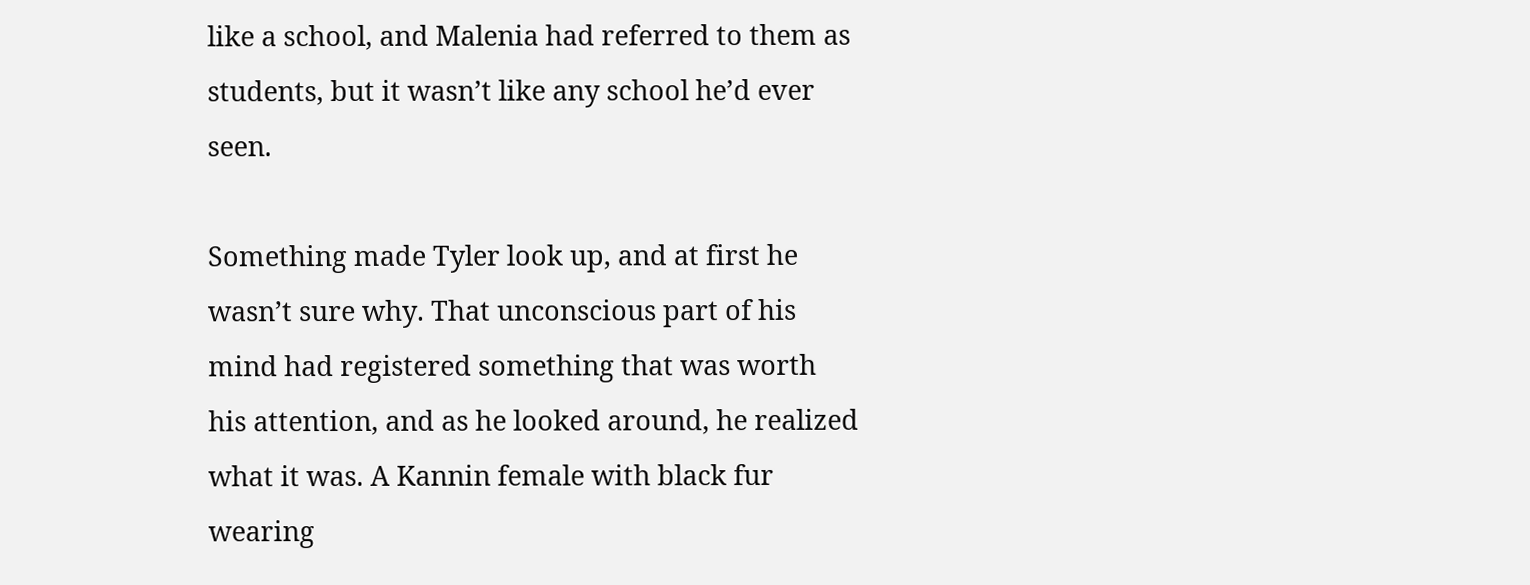like a school, and Malenia had referred to them as students, but it wasn’t like any school he’d ever seen.

Something made Tyler look up, and at first he wasn’t sure why. That unconscious part of his mind had registered something that was worth his attention, and as he looked around, he realized what it was. A Kannin female with black fur wearing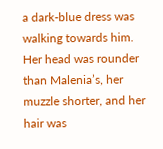a dark-blue dress was walking towards him. Her head was rounder than Malenia’s, her muzzle shorter, and her hair was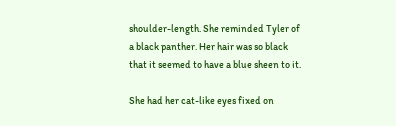shoulder-length. She reminded Tyler of a black panther. Her hair was so black that it seemed to have a blue sheen to it.

She had her cat-like eyes fixed on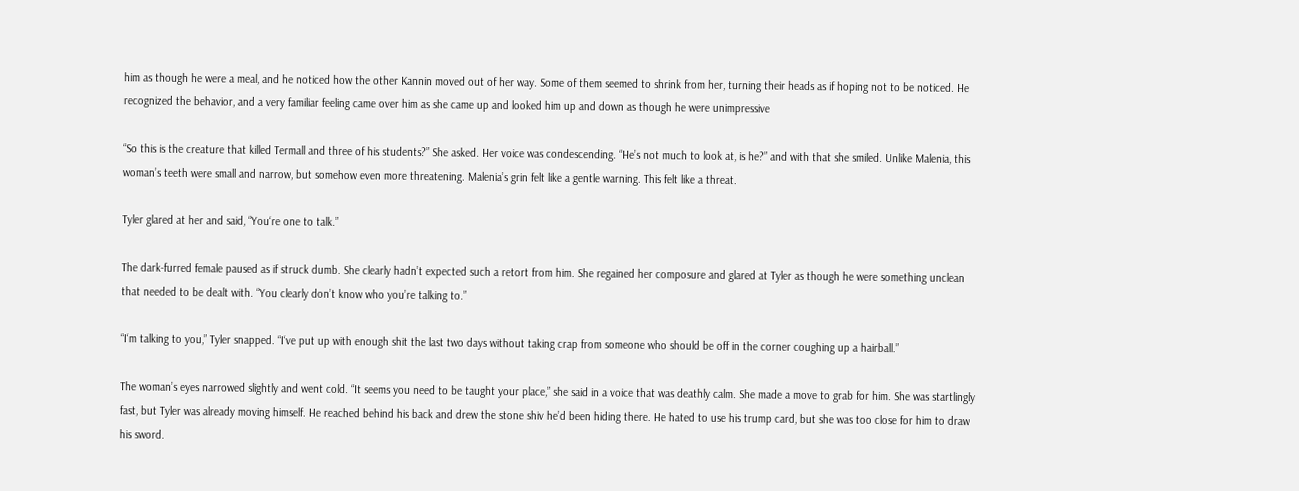him as though he were a meal, and he noticed how the other Kannin moved out of her way. Some of them seemed to shrink from her, turning their heads as if hoping not to be noticed. He recognized the behavior, and a very familiar feeling came over him as she came up and looked him up and down as though he were unimpressive

“So this is the creature that killed Termall and three of his students?” She asked. Her voice was condescending. “He’s not much to look at, is he?” and with that she smiled. Unlike Malenia, this woman’s teeth were small and narrow, but somehow even more threatening. Malenia’s grin felt like a gentle warning. This felt like a threat.

Tyler glared at her and said, “You‘re one to talk.”

The dark-furred female paused as if struck dumb. She clearly hadn’t expected such a retort from him. She regained her composure and glared at Tyler as though he were something unclean that needed to be dealt with. “You clearly don’t know who you’re talking to.”

“I‘m talking to you,” Tyler snapped. “I‘ve put up with enough shit the last two days without taking crap from someone who should be off in the corner coughing up a hairball.”

The woman’s eyes narrowed slightly and went cold. “It seems you need to be taught your place,” she said in a voice that was deathly calm. She made a move to grab for him. She was startlingly fast, but Tyler was already moving himself. He reached behind his back and drew the stone shiv he’d been hiding there. He hated to use his trump card, but she was too close for him to draw his sword.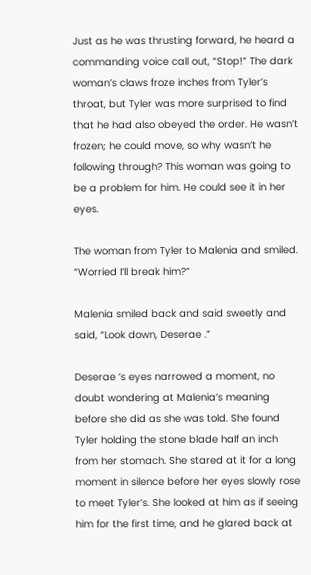Just as he was thrusting forward, he heard a commanding voice call out, “Stop!” The dark woman’s claws froze inches from Tyler’s throat, but Tyler was more surprised to find that he had also obeyed the order. He wasn’t frozen; he could move, so why wasn’t he following through? This woman was going to be a problem for him. He could see it in her eyes.

The woman from Tyler to Malenia and smiled. “Worried I’ll break him?”

Malenia smiled back and said sweetly and said, “Look down, Deserae .”

Deserae ’s eyes narrowed a moment, no doubt wondering at Malenia’s meaning before she did as she was told. She found Tyler holding the stone blade half an inch from her stomach. She stared at it for a long moment in silence before her eyes slowly rose to meet Tyler’s. She looked at him as if seeing him for the first time, and he glared back at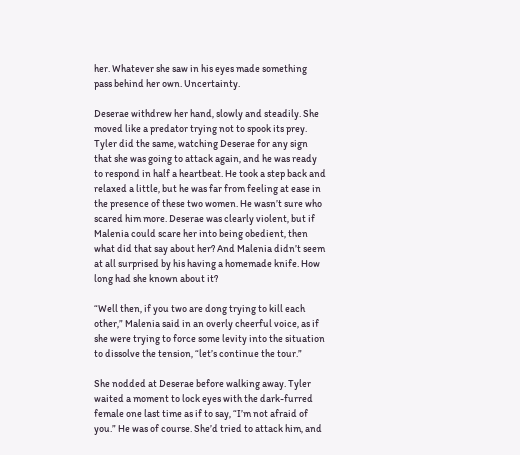her. Whatever she saw in his eyes made something pass behind her own. Uncertainty.

Deserae withdrew her hand, slowly and steadily. She moved like a predator trying not to spook its prey. Tyler did the same, watching Deserae for any sign that she was going to attack again, and he was ready to respond in half a heartbeat. He took a step back and relaxed a little, but he was far from feeling at ease in the presence of these two women. He wasn’t sure who scared him more. Deserae was clearly violent, but if Malenia could scare her into being obedient, then what did that say about her? And Malenia didn’t seem at all surprised by his having a homemade knife. How long had she known about it?

“Well then, if you two are dong trying to kill each other,” Malenia said in an overly cheerful voice, as if she were trying to force some levity into the situation to dissolve the tension, “let’s continue the tour.”

She nodded at Deserae before walking away. Tyler waited a moment to lock eyes with the dark-furred female one last time as if to say, “I’m not afraid of you.” He was of course. She’d tried to attack him, and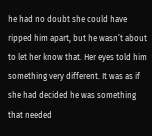he had no doubt she could have ripped him apart, but he wasn’t about to let her know that. Her eyes told him something very different. It was as if she had decided he was something that needed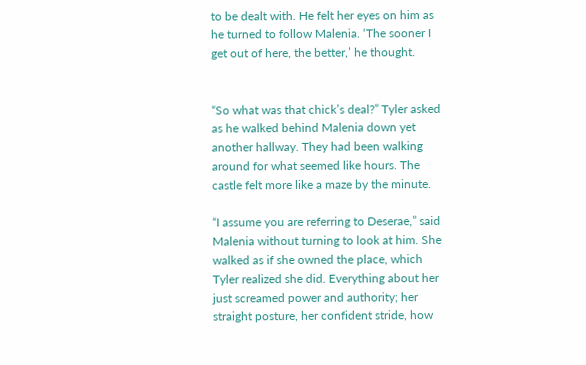to be dealt with. He felt her eyes on him as he turned to follow Malenia. ‘The sooner I get out of here, the better,’ he thought.


“So what was that chick’s deal?” Tyler asked as he walked behind Malenia down yet another hallway. They had been walking around for what seemed like hours. The castle felt more like a maze by the minute.

“I assume you are referring to Deserae,” said Malenia without turning to look at him. She walked as if she owned the place, which Tyler realized she did. Everything about her just screamed power and authority; her straight posture, her confident stride, how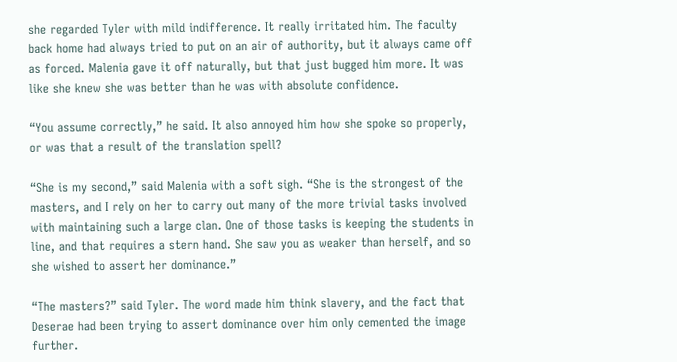she regarded Tyler with mild indifference. It really irritated him. The faculty back home had always tried to put on an air of authority, but it always came off as forced. Malenia gave it off naturally, but that just bugged him more. It was like she knew she was better than he was with absolute confidence.

“You assume correctly,” he said. It also annoyed him how she spoke so properly, or was that a result of the translation spell?

“She is my second,” said Malenia with a soft sigh. “She is the strongest of the masters, and I rely on her to carry out many of the more trivial tasks involved with maintaining such a large clan. One of those tasks is keeping the students in line, and that requires a stern hand. She saw you as weaker than herself, and so she wished to assert her dominance.”

“The masters?” said Tyler. The word made him think slavery, and the fact that Deserae had been trying to assert dominance over him only cemented the image further.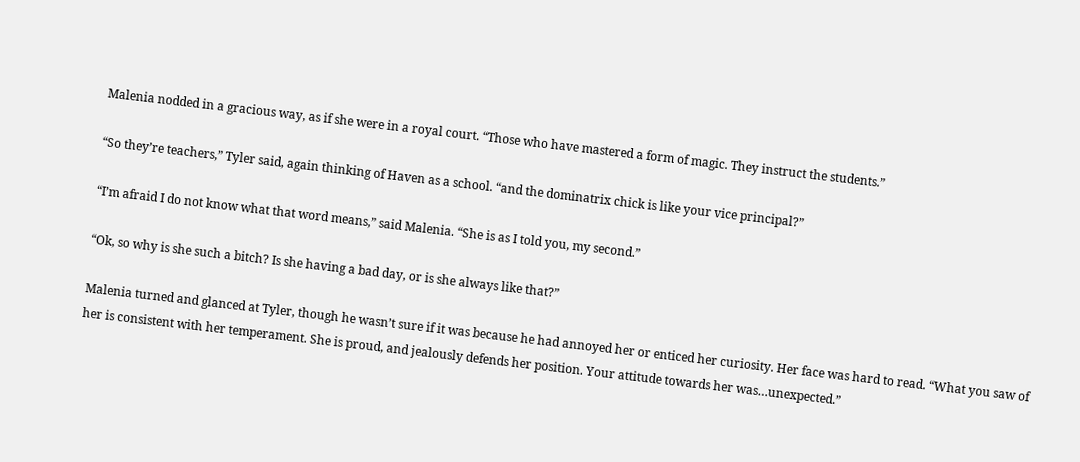Malenia nodded in a gracious way, as if she were in a royal court. “Those who have mastered a form of magic. They instruct the students.”

“So they’re teachers,” Tyler said, again thinking of Haven as a school. “and the dominatrix chick is like your vice principal?”

“I’m afraid I do not know what that word means,” said Malenia. “She is as I told you, my second.”

“Ok, so why is she such a bitch? Is she having a bad day, or is she always like that?”

Malenia turned and glanced at Tyler, though he wasn’t sure if it was because he had annoyed her or enticed her curiosity. Her face was hard to read. “What you saw of her is consistent with her temperament. She is proud, and jealously defends her position. Your attitude towards her was…unexpected.”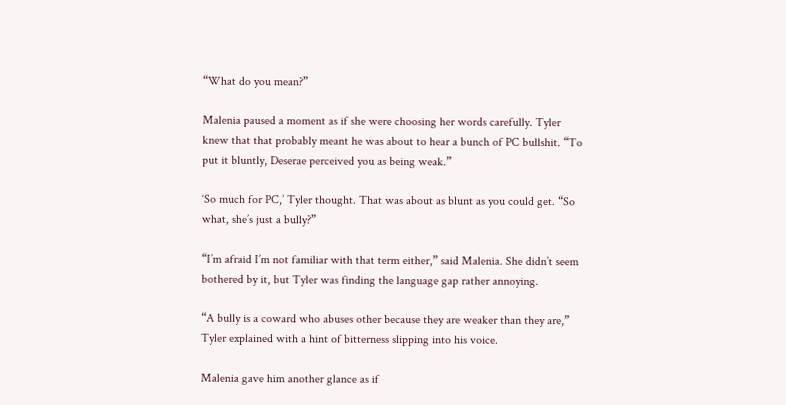“What do you mean?”

Malenia paused a moment as if she were choosing her words carefully. Tyler knew that that probably meant he was about to hear a bunch of PC bullshit. “To put it bluntly, Deserae perceived you as being weak.”

‘So much for PC,’ Tyler thought. That was about as blunt as you could get. “So what, she’s just a bully?”

“I’m afraid I’m not familiar with that term either,” said Malenia. She didn’t seem bothered by it, but Tyler was finding the language gap rather annoying.

“A bully is a coward who abuses other because they are weaker than they are,” Tyler explained with a hint of bitterness slipping into his voice.

Malenia gave him another glance as if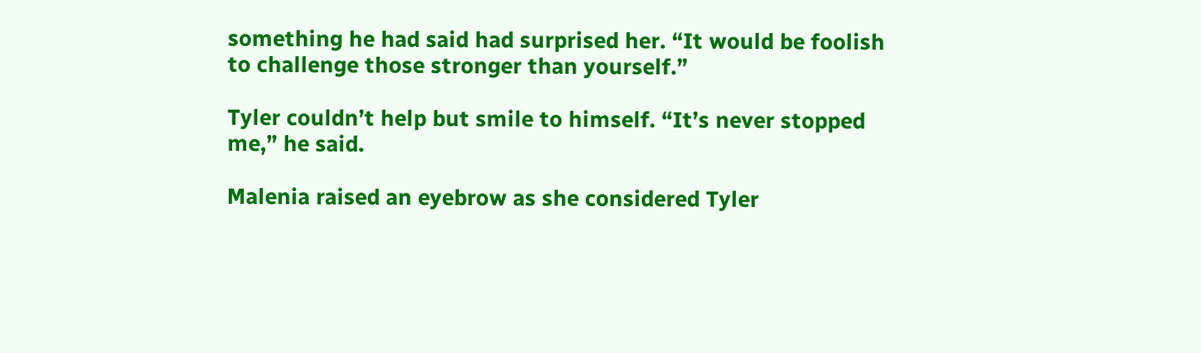something he had said had surprised her. “It would be foolish to challenge those stronger than yourself.”

Tyler couldn’t help but smile to himself. “It’s never stopped me,” he said.

Malenia raised an eyebrow as she considered Tyler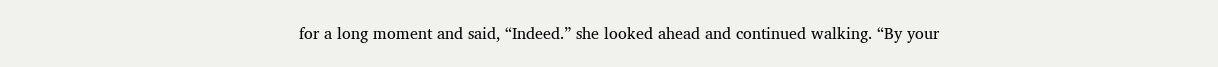for a long moment and said, “Indeed.” she looked ahead and continued walking. “By your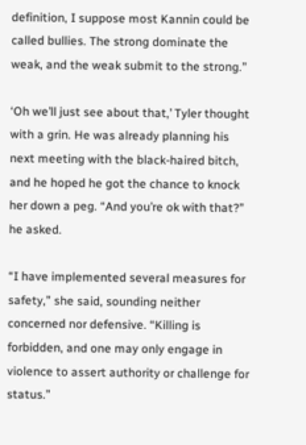definition, I suppose most Kannin could be called bullies. The strong dominate the weak, and the weak submit to the strong.”

‘Oh we’ll just see about that,’ Tyler thought with a grin. He was already planning his next meeting with the black-haired bitch, and he hoped he got the chance to knock her down a peg. “And you’re ok with that?” he asked.

“I have implemented several measures for safety,” she said, sounding neither concerned nor defensive. “Killing is forbidden, and one may only engage in violence to assert authority or challenge for status.”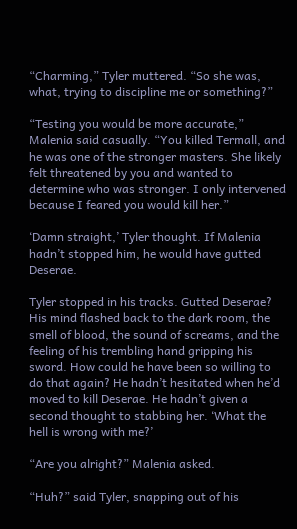“Charming,” Tyler muttered. “So she was, what, trying to discipline me or something?”

“Testing you would be more accurate,” Malenia said casually. “You killed Termall, and he was one of the stronger masters. She likely felt threatened by you and wanted to determine who was stronger. I only intervened because I feared you would kill her.”

‘Damn straight,’ Tyler thought. If Malenia hadn’t stopped him, he would have gutted Deserae.

Tyler stopped in his tracks. Gutted Deserae? His mind flashed back to the dark room, the smell of blood, the sound of screams, and the feeling of his trembling hand gripping his sword. How could he have been so willing to do that again? He hadn’t hesitated when he’d moved to kill Deserae. He hadn’t given a second thought to stabbing her. ‘What the hell is wrong with me?’

“Are you alright?” Malenia asked.

“Huh?” said Tyler, snapping out of his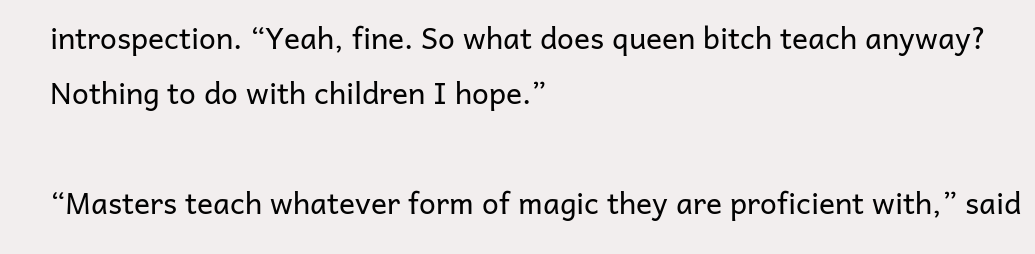introspection. “Yeah, fine. So what does queen bitch teach anyway? Nothing to do with children I hope.”

“Masters teach whatever form of magic they are proficient with,” said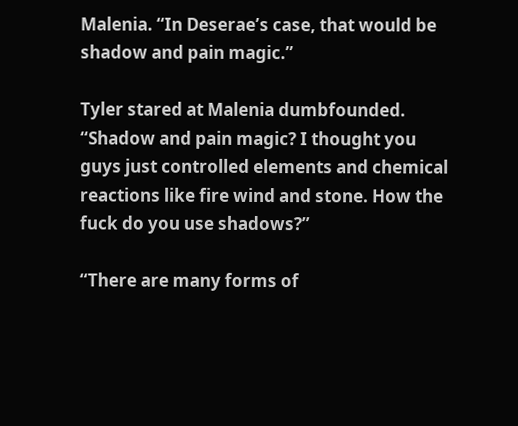Malenia. “In Deserae’s case, that would be shadow and pain magic.”

Tyler stared at Malenia dumbfounded. “Shadow and pain magic? I thought you guys just controlled elements and chemical reactions like fire wind and stone. How the fuck do you use shadows?”

“There are many forms of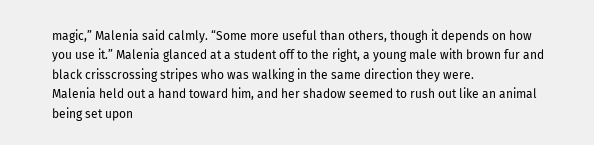magic,” Malenia said calmly. “Some more useful than others, though it depends on how you use it.” Malenia glanced at a student off to the right, a young male with brown fur and black crisscrossing stripes who was walking in the same direction they were.
Malenia held out a hand toward him, and her shadow seemed to rush out like an animal being set upon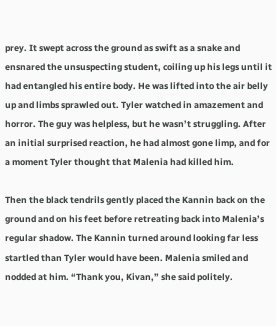prey. It swept across the ground as swift as a snake and ensnared the unsuspecting student, coiling up his legs until it had entangled his entire body. He was lifted into the air belly up and limbs sprawled out. Tyler watched in amazement and horror. The guy was helpless, but he wasn’t struggling. After an initial surprised reaction, he had almost gone limp, and for a moment Tyler thought that Malenia had killed him.

Then the black tendrils gently placed the Kannin back on the ground and on his feet before retreating back into Malenia’s regular shadow. The Kannin turned around looking far less startled than Tyler would have been. Malenia smiled and nodded at him. “Thank you, Kivan,” she said politely.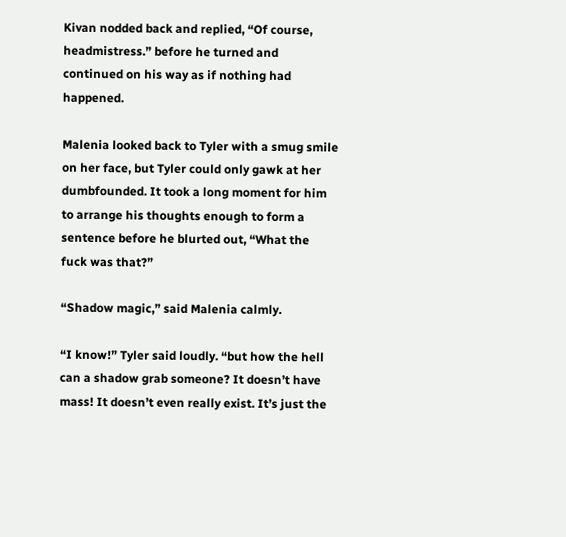Kivan nodded back and replied, “Of course, headmistress.” before he turned and continued on his way as if nothing had happened.

Malenia looked back to Tyler with a smug smile on her face, but Tyler could only gawk at her dumbfounded. It took a long moment for him to arrange his thoughts enough to form a sentence before he blurted out, “What the fuck was that?”

“Shadow magic,” said Malenia calmly.

“I know!” Tyler said loudly. “but how the hell can a shadow grab someone? It doesn’t have mass! It doesn’t even really exist. It’s just the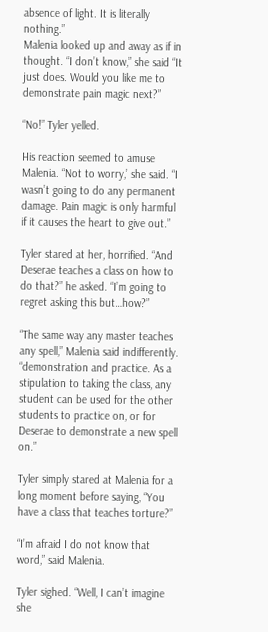absence of light. It is literally nothing.”
Malenia looked up and away as if in thought. “I don’t know,” she said “It just does. Would you like me to demonstrate pain magic next?”

“No!” Tyler yelled.

His reaction seemed to amuse Malenia. “Not to worry,’ she said. “I wasn’t going to do any permanent damage. Pain magic is only harmful if it causes the heart to give out.”

Tyler stared at her, horrified. “And Deserae teaches a class on how to do that?” he asked. “I’m going to regret asking this but…how?”

“The same way any master teaches any spell,” Malenia said indifferently. “demonstration and practice. As a stipulation to taking the class, any student can be used for the other students to practice on, or for Deserae to demonstrate a new spell on.”

Tyler simply stared at Malenia for a long moment before saying, “You have a class that teaches torture?”

“I’m afraid I do not know that word,” said Malenia.

Tyler sighed. “Well, I can’t imagine she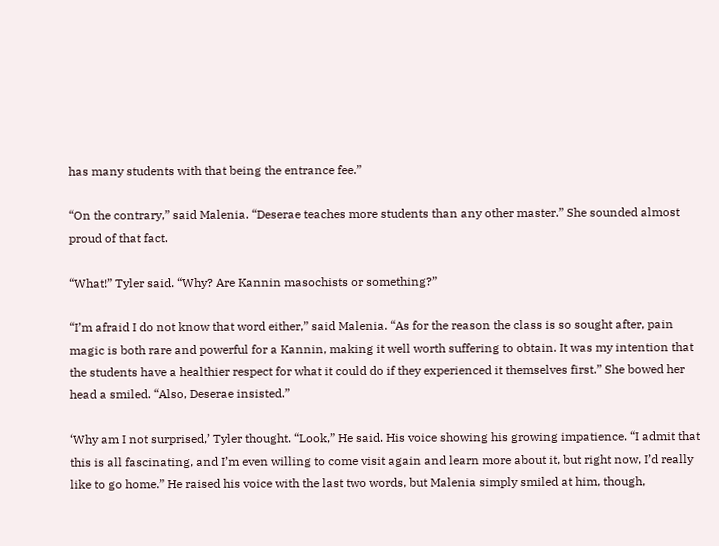has many students with that being the entrance fee.”

“On the contrary,” said Malenia. “Deserae teaches more students than any other master.” She sounded almost proud of that fact.

“What!” Tyler said. “Why? Are Kannin masochists or something?”

“I’m afraid I do not know that word either,” said Malenia. “As for the reason the class is so sought after, pain magic is both rare and powerful for a Kannin, making it well worth suffering to obtain. It was my intention that the students have a healthier respect for what it could do if they experienced it themselves first.” She bowed her head a smiled. “Also, Deserae insisted.”

‘Why am I not surprised,’ Tyler thought. “Look,” He said. His voice showing his growing impatience. “I admit that this is all fascinating, and I’m even willing to come visit again and learn more about it, but right now, I’d really like to go home.” He raised his voice with the last two words, but Malenia simply smiled at him, though,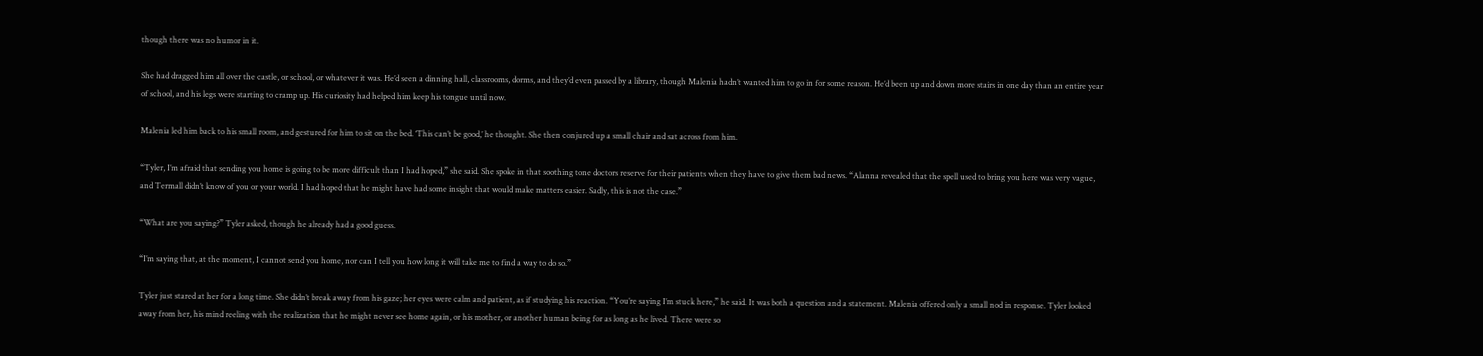though there was no humor in it.

She had dragged him all over the castle, or school, or whatever it was. He’d seen a dinning hall, classrooms, dorms, and they’d even passed by a library, though Malenia hadn’t wanted him to go in for some reason. He’d been up and down more stairs in one day than an entire year of school, and his legs were starting to cramp up. His curiosity had helped him keep his tongue until now.

Malenia led him back to his small room, and gestured for him to sit on the bed. ‘This can’t be good,’ he thought. She then conjured up a small chair and sat across from him.

“Tyler, I’m afraid that sending you home is going to be more difficult than I had hoped,” she said. She spoke in that soothing tone doctors reserve for their patients when they have to give them bad news. “Alanna revealed that the spell used to bring you here was very vague, and Termall didn’t know of you or your world. I had hoped that he might have had some insight that would make matters easier. Sadly, this is not the case.”

“What are you saying?” Tyler asked, though he already had a good guess.

“I’m saying that, at the moment, I cannot send you home, nor can I tell you how long it will take me to find a way to do so.”

Tyler just stared at her for a long time. She didn’t break away from his gaze; her eyes were calm and patient, as if studying his reaction. “You’re saying I’m stuck here,” he said. It was both a question and a statement. Malenia offered only a small nod in response. Tyler looked away from her, his mind reeling with the realization that he might never see home again, or his mother, or another human being for as long as he lived. There were so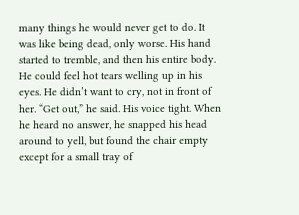many things he would never get to do. It was like being dead, only worse. His hand started to tremble, and then his entire body. He could feel hot tears welling up in his eyes. He didn’t want to cry, not in front of her. “Get out,” he said. His voice tight. When he heard no answer, he snapped his head around to yell, but found the chair empty except for a small tray of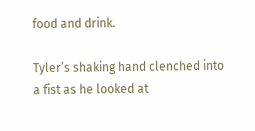food and drink.

Tyler’s shaking hand clenched into a fist as he looked at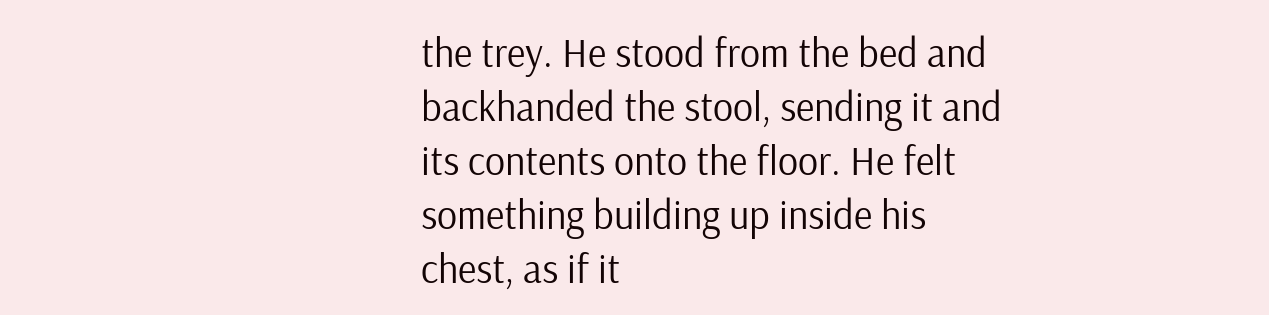the trey. He stood from the bed and backhanded the stool, sending it and its contents onto the floor. He felt something building up inside his chest, as if it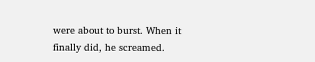were about to burst. When it finally did, he screamed.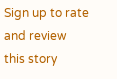Sign up to rate and review this story